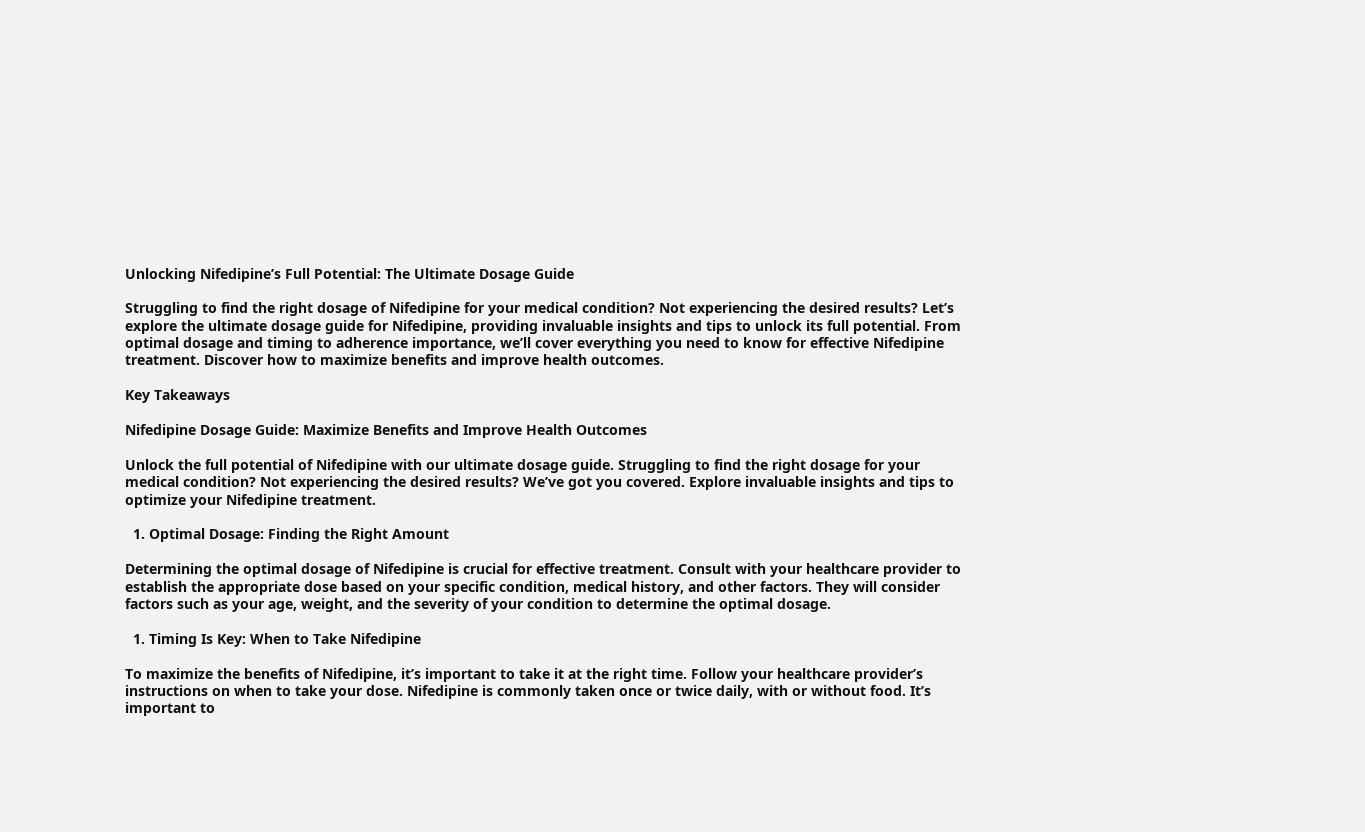Unlocking Nifedipine’s Full Potential: The Ultimate Dosage Guide

Struggling to find the right dosage of Nifedipine for your medical condition? Not experiencing the desired results? Let’s explore the ultimate dosage guide for Nifedipine, providing invaluable insights and tips to unlock its full potential. From optimal dosage and timing to adherence importance, we’ll cover everything you need to know for effective Nifedipine treatment. Discover how to maximize benefits and improve health outcomes.

Key Takeaways

Nifedipine Dosage Guide: Maximize Benefits and Improve Health Outcomes

Unlock the full potential of Nifedipine with our ultimate dosage guide. Struggling to find the right dosage for your medical condition? Not experiencing the desired results? We’ve got you covered. Explore invaluable insights and tips to optimize your Nifedipine treatment.

  1. Optimal Dosage: Finding the Right Amount

Determining the optimal dosage of Nifedipine is crucial for effective treatment. Consult with your healthcare provider to establish the appropriate dose based on your specific condition, medical history, and other factors. They will consider factors such as your age, weight, and the severity of your condition to determine the optimal dosage.

  1. Timing Is Key: When to Take Nifedipine

To maximize the benefits of Nifedipine, it’s important to take it at the right time. Follow your healthcare provider’s instructions on when to take your dose. Nifedipine is commonly taken once or twice daily, with or without food. It’s important to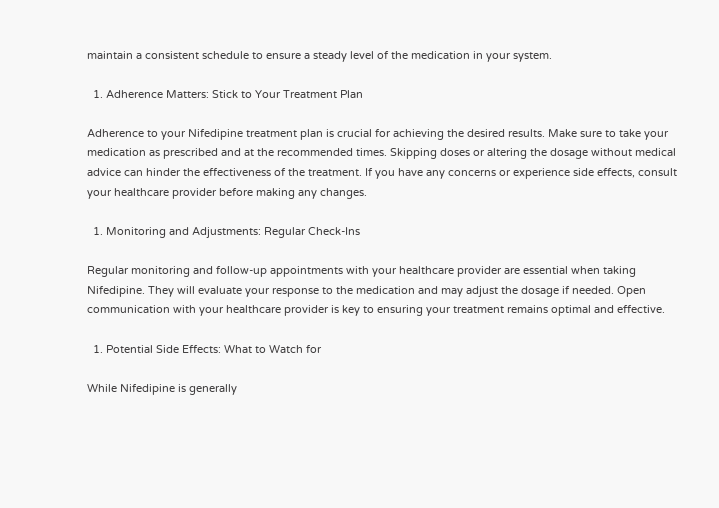maintain a consistent schedule to ensure a steady level of the medication in your system.

  1. Adherence Matters: Stick to Your Treatment Plan

Adherence to your Nifedipine treatment plan is crucial for achieving the desired results. Make sure to take your medication as prescribed and at the recommended times. Skipping doses or altering the dosage without medical advice can hinder the effectiveness of the treatment. If you have any concerns or experience side effects, consult your healthcare provider before making any changes.

  1. Monitoring and Adjustments: Regular Check-Ins

Regular monitoring and follow-up appointments with your healthcare provider are essential when taking Nifedipine. They will evaluate your response to the medication and may adjust the dosage if needed. Open communication with your healthcare provider is key to ensuring your treatment remains optimal and effective.

  1. Potential Side Effects: What to Watch for

While Nifedipine is generally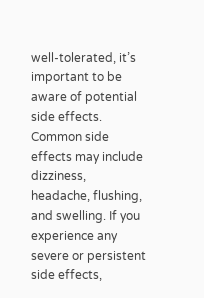well-tolerated, it’s important to be aware of potential side effects. Common side effects may include dizziness, headache, flushing, and swelling. If you experience any severe or persistent side effects,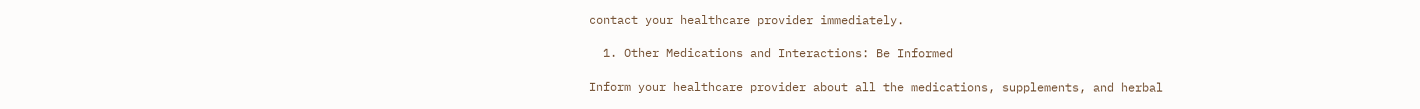contact your healthcare provider immediately.

  1. Other Medications and Interactions: Be Informed

Inform your healthcare provider about all the medications, supplements, and herbal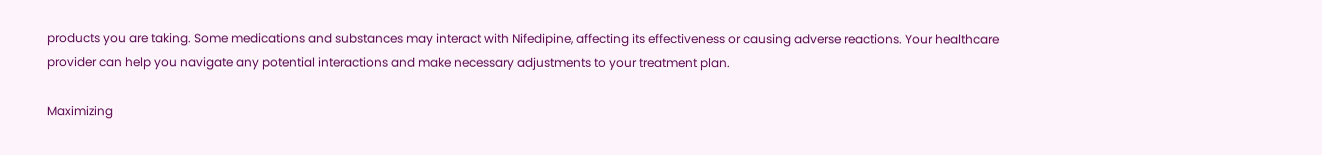products you are taking. Some medications and substances may interact with Nifedipine, affecting its effectiveness or causing adverse reactions. Your healthcare provider can help you navigate any potential interactions and make necessary adjustments to your treatment plan.

Maximizing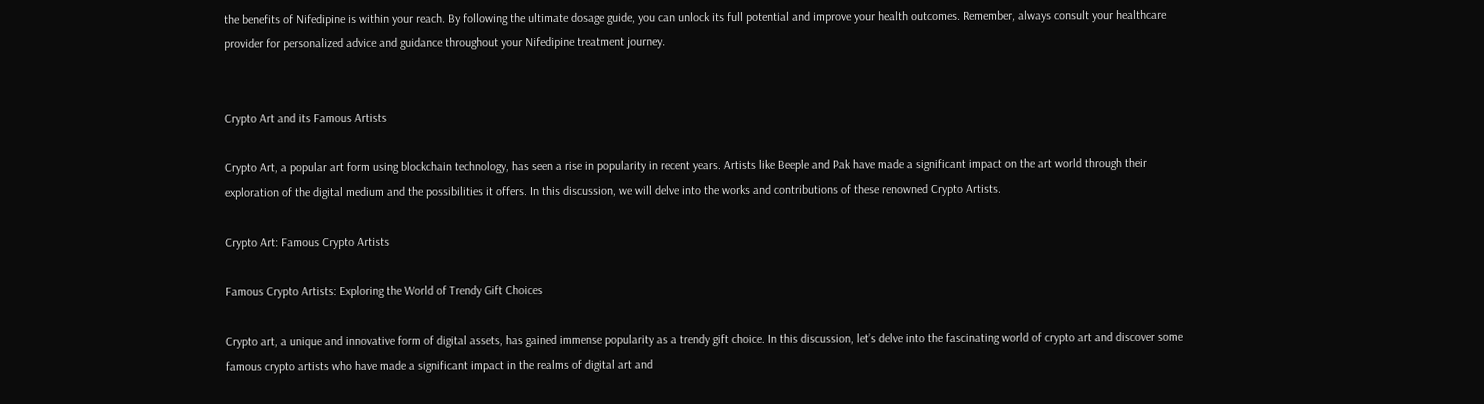the benefits of Nifedipine is within your reach. By following the ultimate dosage guide, you can unlock its full potential and improve your health outcomes. Remember, always consult your healthcare provider for personalized advice and guidance throughout your Nifedipine treatment journey.


Crypto Art and its Famous Artists

Crypto Art, a popular art form using blockchain technology, has seen a rise in popularity in recent years. Artists like Beeple and Pak have made a significant impact on the art world through their exploration of the digital medium and the possibilities it offers. In this discussion, we will delve into the works and contributions of these renowned Crypto Artists.

Crypto Art: Famous Crypto Artists

Famous Crypto Artists: Exploring the World of Trendy Gift Choices

Crypto art, a unique and innovative form of digital assets, has gained immense popularity as a trendy gift choice. In this discussion, let’s delve into the fascinating world of crypto art and discover some famous crypto artists who have made a significant impact in the realms of digital art and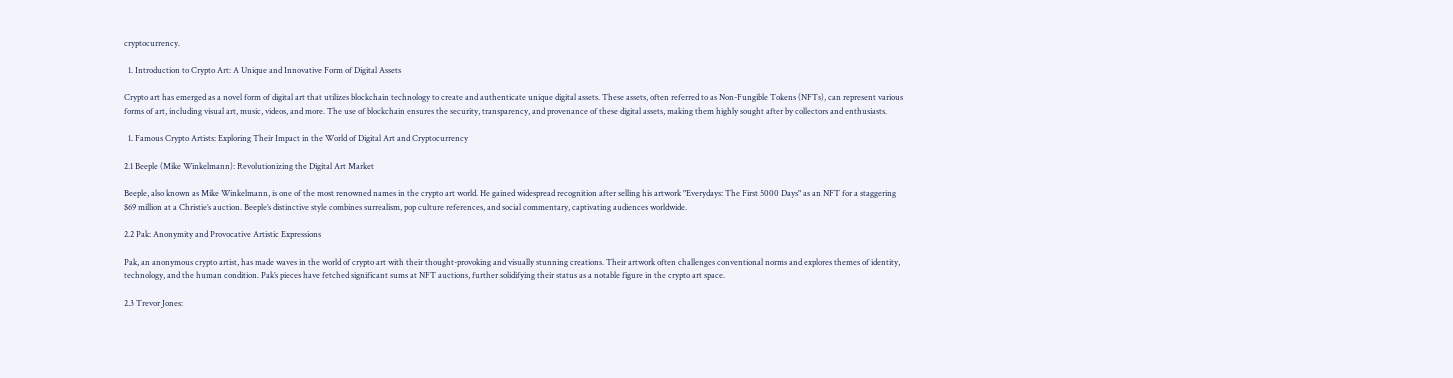cryptocurrency.

  1. Introduction to Crypto Art: A Unique and Innovative Form of Digital Assets

Crypto art has emerged as a novel form of digital art that utilizes blockchain technology to create and authenticate unique digital assets. These assets, often referred to as Non-Fungible Tokens (NFTs), can represent various forms of art, including visual art, music, videos, and more. The use of blockchain ensures the security, transparency, and provenance of these digital assets, making them highly sought after by collectors and enthusiasts.

  1. Famous Crypto Artists: Exploring Their Impact in the World of Digital Art and Cryptocurrency

2.1 Beeple (Mike Winkelmann): Revolutionizing the Digital Art Market

Beeple, also known as Mike Winkelmann, is one of the most renowned names in the crypto art world. He gained widespread recognition after selling his artwork "Everydays: The First 5000 Days" as an NFT for a staggering $69 million at a Christie’s auction. Beeple’s distinctive style combines surrealism, pop culture references, and social commentary, captivating audiences worldwide.

2.2 Pak: Anonymity and Provocative Artistic Expressions

Pak, an anonymous crypto artist, has made waves in the world of crypto art with their thought-provoking and visually stunning creations. Their artwork often challenges conventional norms and explores themes of identity, technology, and the human condition. Pak’s pieces have fetched significant sums at NFT auctions, further solidifying their status as a notable figure in the crypto art space.

2.3 Trevor Jones: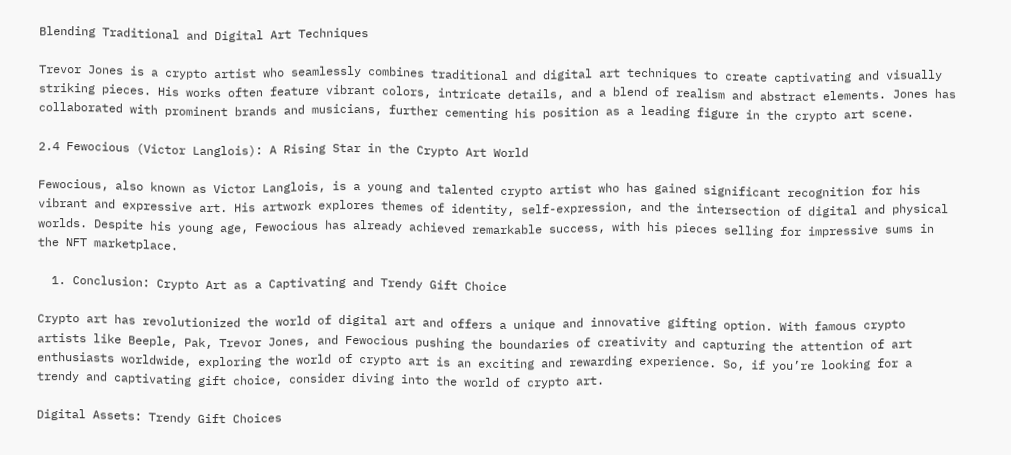Blending Traditional and Digital Art Techniques

Trevor Jones is a crypto artist who seamlessly combines traditional and digital art techniques to create captivating and visually striking pieces. His works often feature vibrant colors, intricate details, and a blend of realism and abstract elements. Jones has collaborated with prominent brands and musicians, further cementing his position as a leading figure in the crypto art scene.

2.4 Fewocious (Victor Langlois): A Rising Star in the Crypto Art World

Fewocious, also known as Victor Langlois, is a young and talented crypto artist who has gained significant recognition for his vibrant and expressive art. His artwork explores themes of identity, self-expression, and the intersection of digital and physical worlds. Despite his young age, Fewocious has already achieved remarkable success, with his pieces selling for impressive sums in the NFT marketplace.

  1. Conclusion: Crypto Art as a Captivating and Trendy Gift Choice

Crypto art has revolutionized the world of digital art and offers a unique and innovative gifting option. With famous crypto artists like Beeple, Pak, Trevor Jones, and Fewocious pushing the boundaries of creativity and capturing the attention of art enthusiasts worldwide, exploring the world of crypto art is an exciting and rewarding experience. So, if you’re looking for a trendy and captivating gift choice, consider diving into the world of crypto art.

Digital Assets: Trendy Gift Choices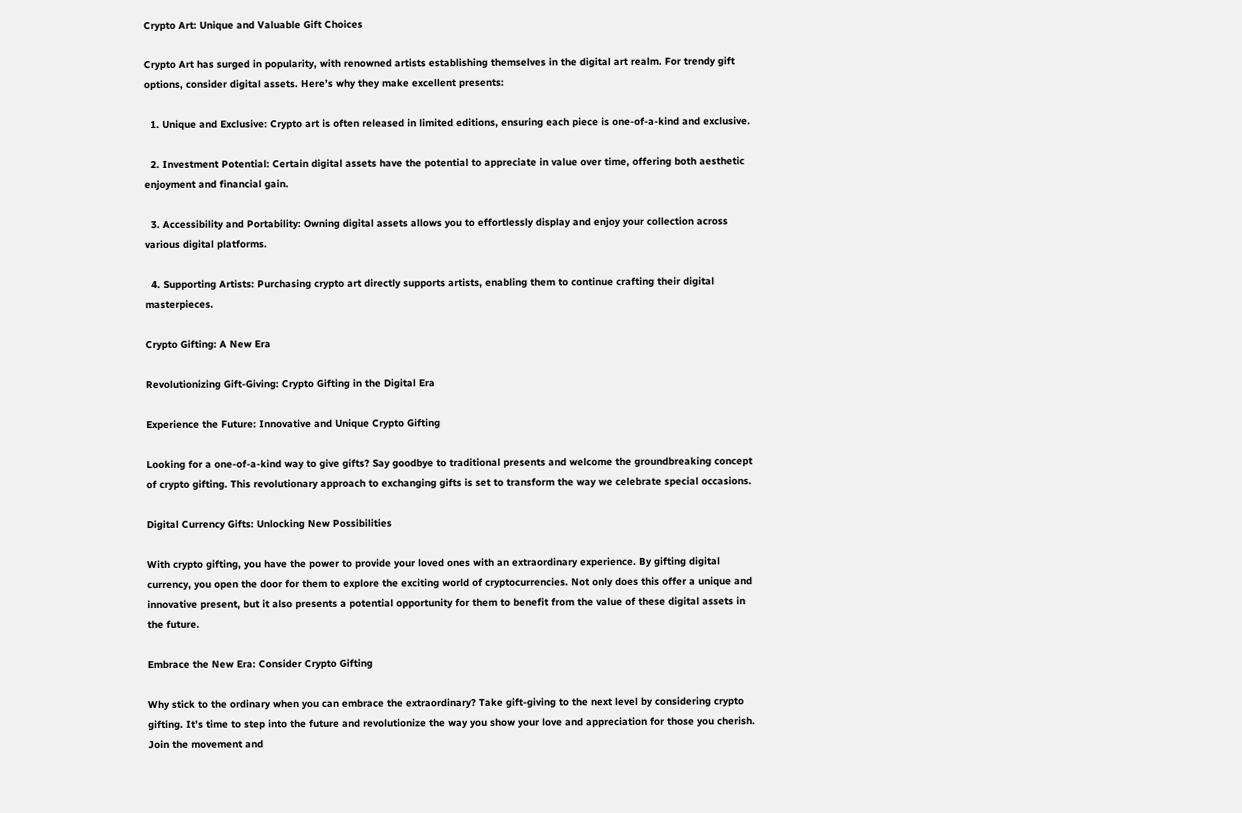Crypto Art: Unique and Valuable Gift Choices

Crypto Art has surged in popularity, with renowned artists establishing themselves in the digital art realm. For trendy gift options, consider digital assets. Here’s why they make excellent presents:

  1. Unique and Exclusive: Crypto art is often released in limited editions, ensuring each piece is one-of-a-kind and exclusive.

  2. Investment Potential: Certain digital assets have the potential to appreciate in value over time, offering both aesthetic enjoyment and financial gain.

  3. Accessibility and Portability: Owning digital assets allows you to effortlessly display and enjoy your collection across various digital platforms.

  4. Supporting Artists: Purchasing crypto art directly supports artists, enabling them to continue crafting their digital masterpieces.

Crypto Gifting: A New Era

Revolutionizing Gift-Giving: Crypto Gifting in the Digital Era

Experience the Future: Innovative and Unique Crypto Gifting

Looking for a one-of-a-kind way to give gifts? Say goodbye to traditional presents and welcome the groundbreaking concept of crypto gifting. This revolutionary approach to exchanging gifts is set to transform the way we celebrate special occasions.

Digital Currency Gifts: Unlocking New Possibilities

With crypto gifting, you have the power to provide your loved ones with an extraordinary experience. By gifting digital currency, you open the door for them to explore the exciting world of cryptocurrencies. Not only does this offer a unique and innovative present, but it also presents a potential opportunity for them to benefit from the value of these digital assets in the future.

Embrace the New Era: Consider Crypto Gifting

Why stick to the ordinary when you can embrace the extraordinary? Take gift-giving to the next level by considering crypto gifting. It’s time to step into the future and revolutionize the way you show your love and appreciation for those you cherish. Join the movement and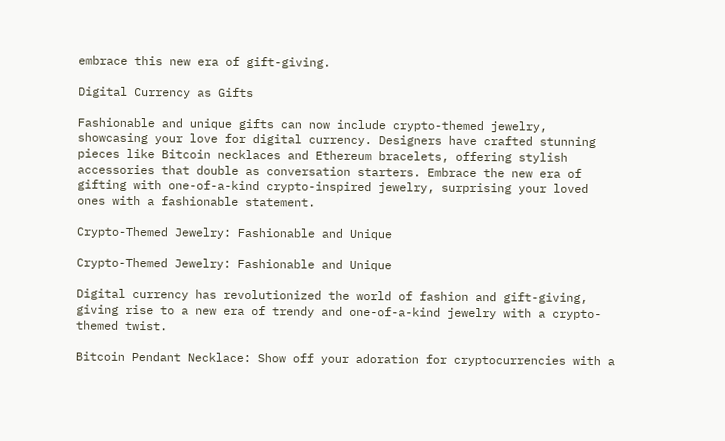embrace this new era of gift-giving.

Digital Currency as Gifts

Fashionable and unique gifts can now include crypto-themed jewelry, showcasing your love for digital currency. Designers have crafted stunning pieces like Bitcoin necklaces and Ethereum bracelets, offering stylish accessories that double as conversation starters. Embrace the new era of gifting with one-of-a-kind crypto-inspired jewelry, surprising your loved ones with a fashionable statement.

Crypto-Themed Jewelry: Fashionable and Unique

Crypto-Themed Jewelry: Fashionable and Unique

Digital currency has revolutionized the world of fashion and gift-giving, giving rise to a new era of trendy and one-of-a-kind jewelry with a crypto-themed twist.

Bitcoin Pendant Necklace: Show off your adoration for cryptocurrencies with a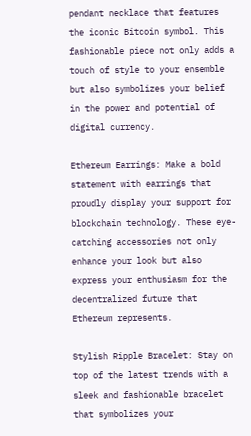pendant necklace that features the iconic Bitcoin symbol. This fashionable piece not only adds a touch of style to your ensemble but also symbolizes your belief in the power and potential of digital currency.

Ethereum Earrings: Make a bold statement with earrings that proudly display your support for blockchain technology. These eye-catching accessories not only enhance your look but also express your enthusiasm for the decentralized future that Ethereum represents.

Stylish Ripple Bracelet: Stay on top of the latest trends with a sleek and fashionable bracelet that symbolizes your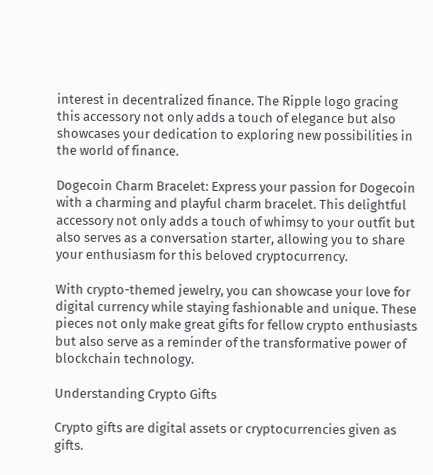interest in decentralized finance. The Ripple logo gracing this accessory not only adds a touch of elegance but also showcases your dedication to exploring new possibilities in the world of finance.

Dogecoin Charm Bracelet: Express your passion for Dogecoin with a charming and playful charm bracelet. This delightful accessory not only adds a touch of whimsy to your outfit but also serves as a conversation starter, allowing you to share your enthusiasm for this beloved cryptocurrency.

With crypto-themed jewelry, you can showcase your love for digital currency while staying fashionable and unique. These pieces not only make great gifts for fellow crypto enthusiasts but also serve as a reminder of the transformative power of blockchain technology.

Understanding Crypto Gifts

Crypto gifts are digital assets or cryptocurrencies given as gifts.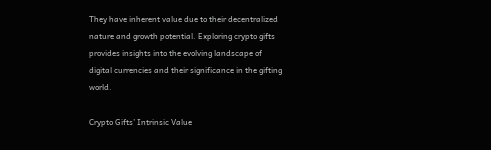They have inherent value due to their decentralized nature and growth potential. Exploring crypto gifts provides insights into the evolving landscape of digital currencies and their significance in the gifting world.

Crypto Gifts’ Intrinsic Value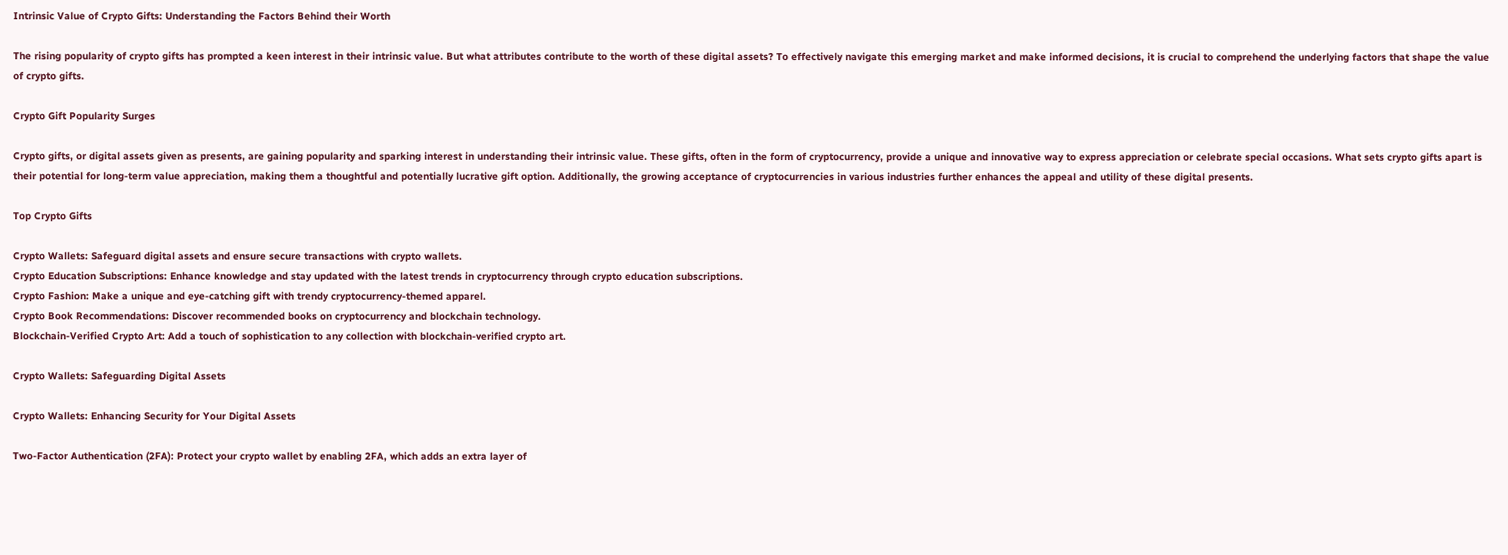Intrinsic Value of Crypto Gifts: Understanding the Factors Behind their Worth

The rising popularity of crypto gifts has prompted a keen interest in their intrinsic value. But what attributes contribute to the worth of these digital assets? To effectively navigate this emerging market and make informed decisions, it is crucial to comprehend the underlying factors that shape the value of crypto gifts.

Crypto Gift Popularity Surges

Crypto gifts, or digital assets given as presents, are gaining popularity and sparking interest in understanding their intrinsic value. These gifts, often in the form of cryptocurrency, provide a unique and innovative way to express appreciation or celebrate special occasions. What sets crypto gifts apart is their potential for long-term value appreciation, making them a thoughtful and potentially lucrative gift option. Additionally, the growing acceptance of cryptocurrencies in various industries further enhances the appeal and utility of these digital presents.

Top Crypto Gifts

Crypto Wallets: Safeguard digital assets and ensure secure transactions with crypto wallets.
Crypto Education Subscriptions: Enhance knowledge and stay updated with the latest trends in cryptocurrency through crypto education subscriptions.
Crypto Fashion: Make a unique and eye-catching gift with trendy cryptocurrency-themed apparel.
Crypto Book Recommendations: Discover recommended books on cryptocurrency and blockchain technology.
Blockchain-Verified Crypto Art: Add a touch of sophistication to any collection with blockchain-verified crypto art.

Crypto Wallets: Safeguarding Digital Assets

Crypto Wallets: Enhancing Security for Your Digital Assets

Two-Factor Authentication (2FA): Protect your crypto wallet by enabling 2FA, which adds an extra layer of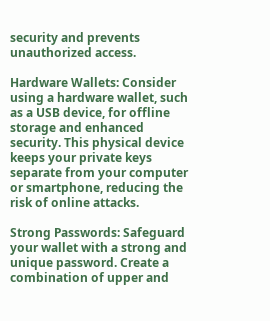security and prevents unauthorized access.

Hardware Wallets: Consider using a hardware wallet, such as a USB device, for offline storage and enhanced security. This physical device keeps your private keys separate from your computer or smartphone, reducing the risk of online attacks.

Strong Passwords: Safeguard your wallet with a strong and unique password. Create a combination of upper and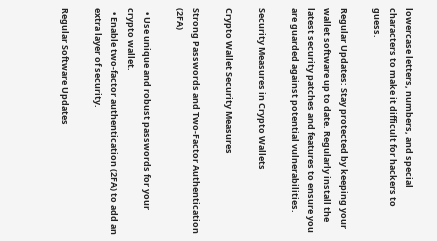lowercase letters, numbers, and special characters to make it difficult for hackers to guess.

Regular Updates: Stay protected by keeping your wallet software up to date. Regularly install the latest security patches and features to ensure you are guarded against potential vulnerabilities.

Security Measures in Crypto Wallets

Crypto Wallet Security Measures

Strong Passwords and Two-Factor Authentication (2FA)

  • Use unique and robust passwords for your crypto wallet.
  • Enable two-factor authentication (2FA) to add an extra layer of security.

Regular Software Updates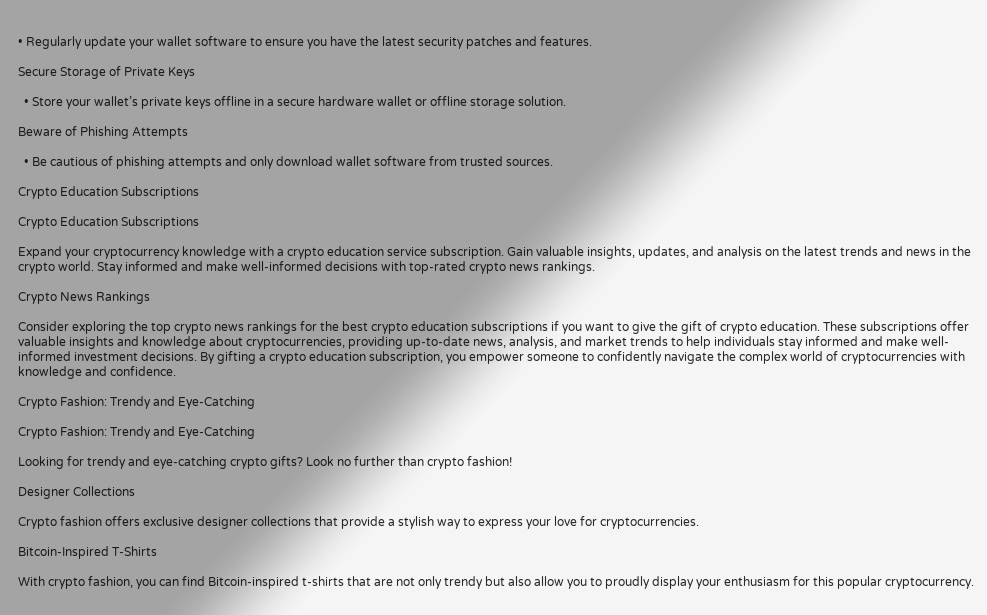• Regularly update your wallet software to ensure you have the latest security patches and features.

Secure Storage of Private Keys

  • Store your wallet’s private keys offline in a secure hardware wallet or offline storage solution.

Beware of Phishing Attempts

  • Be cautious of phishing attempts and only download wallet software from trusted sources.

Crypto Education Subscriptions

Crypto Education Subscriptions

Expand your cryptocurrency knowledge with a crypto education service subscription. Gain valuable insights, updates, and analysis on the latest trends and news in the crypto world. Stay informed and make well-informed decisions with top-rated crypto news rankings.

Crypto News Rankings

Consider exploring the top crypto news rankings for the best crypto education subscriptions if you want to give the gift of crypto education. These subscriptions offer valuable insights and knowledge about cryptocurrencies, providing up-to-date news, analysis, and market trends to help individuals stay informed and make well-informed investment decisions. By gifting a crypto education subscription, you empower someone to confidently navigate the complex world of cryptocurrencies with knowledge and confidence.

Crypto Fashion: Trendy and Eye-Catching

Crypto Fashion: Trendy and Eye-Catching

Looking for trendy and eye-catching crypto gifts? Look no further than crypto fashion!

Designer Collections

Crypto fashion offers exclusive designer collections that provide a stylish way to express your love for cryptocurrencies.

Bitcoin-Inspired T-Shirts

With crypto fashion, you can find Bitcoin-inspired t-shirts that are not only trendy but also allow you to proudly display your enthusiasm for this popular cryptocurrency.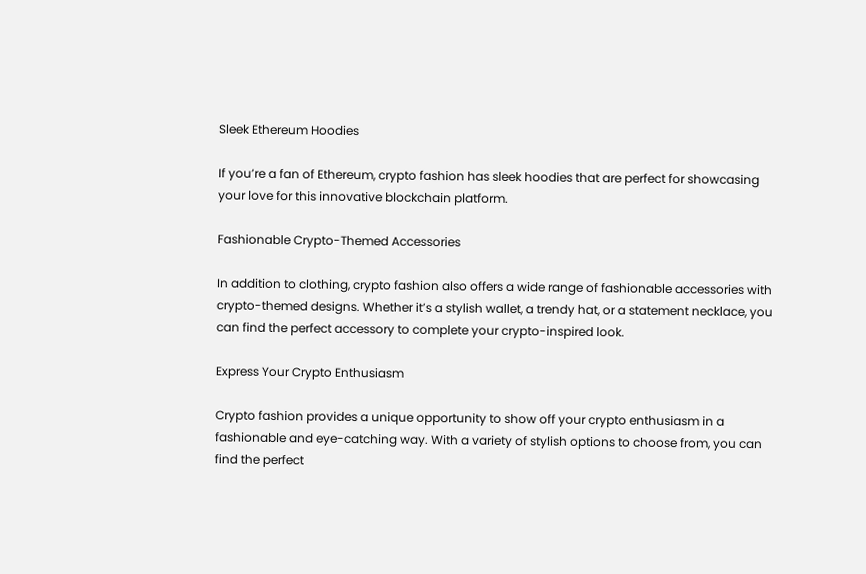Sleek Ethereum Hoodies

If you’re a fan of Ethereum, crypto fashion has sleek hoodies that are perfect for showcasing your love for this innovative blockchain platform.

Fashionable Crypto-Themed Accessories

In addition to clothing, crypto fashion also offers a wide range of fashionable accessories with crypto-themed designs. Whether it’s a stylish wallet, a trendy hat, or a statement necklace, you can find the perfect accessory to complete your crypto-inspired look.

Express Your Crypto Enthusiasm

Crypto fashion provides a unique opportunity to show off your crypto enthusiasm in a fashionable and eye-catching way. With a variety of stylish options to choose from, you can find the perfect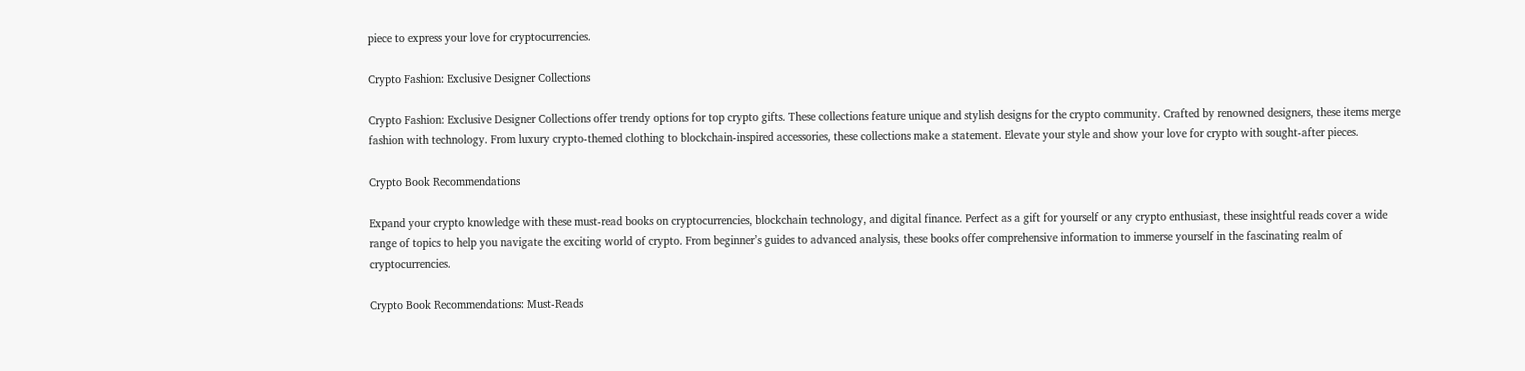piece to express your love for cryptocurrencies.

Crypto Fashion: Exclusive Designer Collections

Crypto Fashion: Exclusive Designer Collections offer trendy options for top crypto gifts. These collections feature unique and stylish designs for the crypto community. Crafted by renowned designers, these items merge fashion with technology. From luxury crypto-themed clothing to blockchain-inspired accessories, these collections make a statement. Elevate your style and show your love for crypto with sought-after pieces.

Crypto Book Recommendations

Expand your crypto knowledge with these must-read books on cryptocurrencies, blockchain technology, and digital finance. Perfect as a gift for yourself or any crypto enthusiast, these insightful reads cover a wide range of topics to help you navigate the exciting world of crypto. From beginner’s guides to advanced analysis, these books offer comprehensive information to immerse yourself in the fascinating realm of cryptocurrencies.

Crypto Book Recommendations: Must-Reads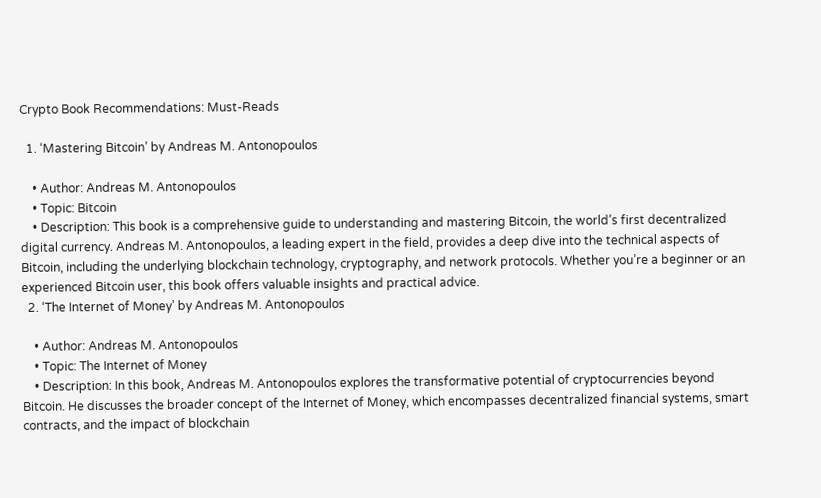Crypto Book Recommendations: Must-Reads

  1. ‘Mastering Bitcoin’ by Andreas M. Antonopoulos

    • Author: Andreas M. Antonopoulos
    • Topic: Bitcoin
    • Description: This book is a comprehensive guide to understanding and mastering Bitcoin, the world’s first decentralized digital currency. Andreas M. Antonopoulos, a leading expert in the field, provides a deep dive into the technical aspects of Bitcoin, including the underlying blockchain technology, cryptography, and network protocols. Whether you’re a beginner or an experienced Bitcoin user, this book offers valuable insights and practical advice.
  2. ‘The Internet of Money’ by Andreas M. Antonopoulos

    • Author: Andreas M. Antonopoulos
    • Topic: The Internet of Money
    • Description: In this book, Andreas M. Antonopoulos explores the transformative potential of cryptocurrencies beyond Bitcoin. He discusses the broader concept of the Internet of Money, which encompasses decentralized financial systems, smart contracts, and the impact of blockchain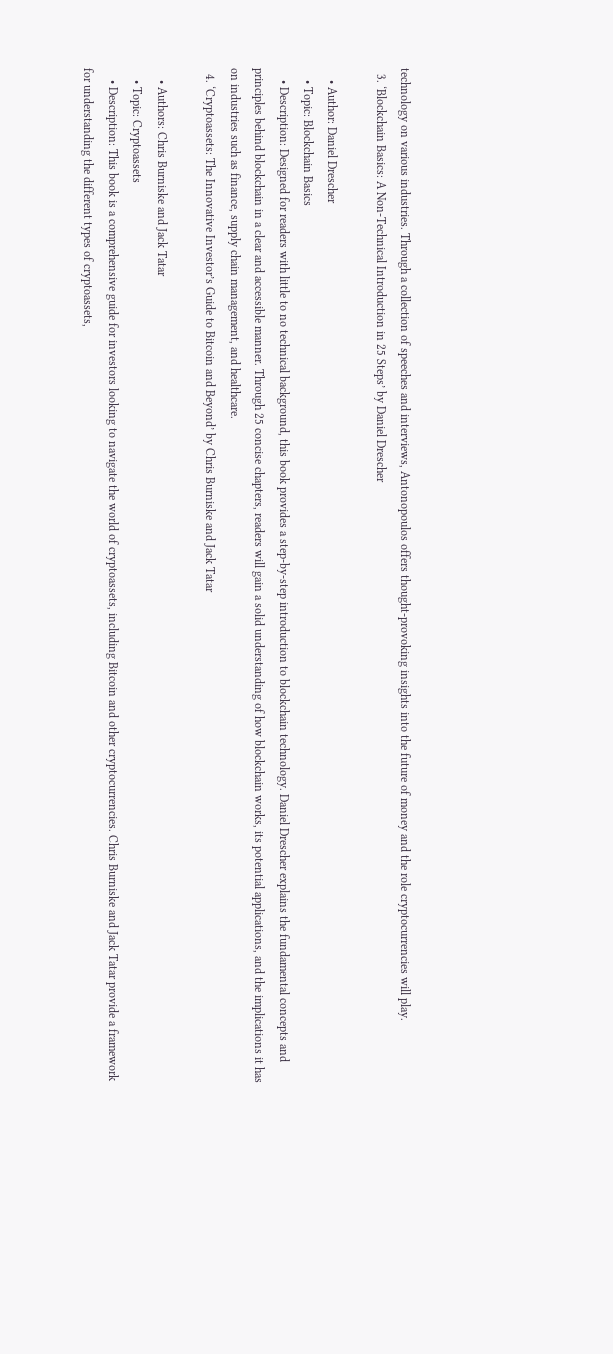technology on various industries. Through a collection of speeches and interviews, Antonopoulos offers thought-provoking insights into the future of money and the role cryptocurrencies will play.
  3. ‘Blockchain Basics: A Non-Technical Introduction in 25 Steps’ by Daniel Drescher

    • Author: Daniel Drescher
    • Topic: Blockchain Basics
    • Description: Designed for readers with little to no technical background, this book provides a step-by-step introduction to blockchain technology. Daniel Drescher explains the fundamental concepts and principles behind blockchain in a clear and accessible manner. Through 25 concise chapters, readers will gain a solid understanding of how blockchain works, its potential applications, and the implications it has on industries such as finance, supply chain management, and healthcare.
  4. ‘Cryptoassets: The Innovative Investor’s Guide to Bitcoin and Beyond’ by Chris Burniske and Jack Tatar

    • Authors: Chris Burniske and Jack Tatar
    • Topic: Cryptoassets
    • Description: This book is a comprehensive guide for investors looking to navigate the world of cryptoassets, including Bitcoin and other cryptocurrencies. Chris Burniske and Jack Tatar provide a framework for understanding the different types of cryptoassets,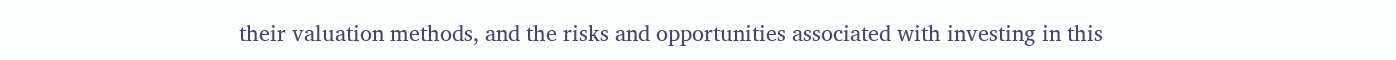their valuation methods, and the risks and opportunities associated with investing in this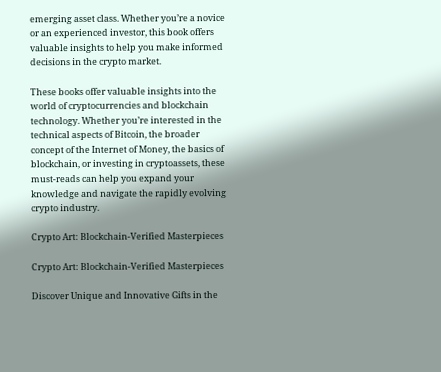emerging asset class. Whether you’re a novice or an experienced investor, this book offers valuable insights to help you make informed decisions in the crypto market.

These books offer valuable insights into the world of cryptocurrencies and blockchain technology. Whether you’re interested in the technical aspects of Bitcoin, the broader concept of the Internet of Money, the basics of blockchain, or investing in cryptoassets, these must-reads can help you expand your knowledge and navigate the rapidly evolving crypto industry.

Crypto Art: Blockchain-Verified Masterpieces

Crypto Art: Blockchain-Verified Masterpieces

Discover Unique and Innovative Gifts in the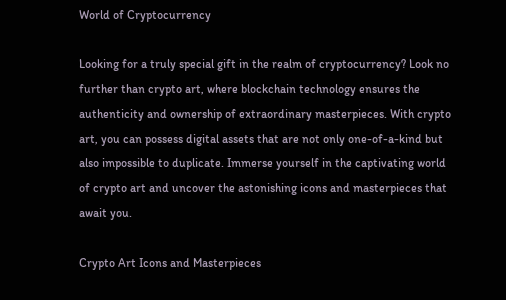World of Cryptocurrency

Looking for a truly special gift in the realm of cryptocurrency? Look no further than crypto art, where blockchain technology ensures the authenticity and ownership of extraordinary masterpieces. With crypto art, you can possess digital assets that are not only one-of-a-kind but also impossible to duplicate. Immerse yourself in the captivating world of crypto art and uncover the astonishing icons and masterpieces that await you.

Crypto Art Icons and Masterpieces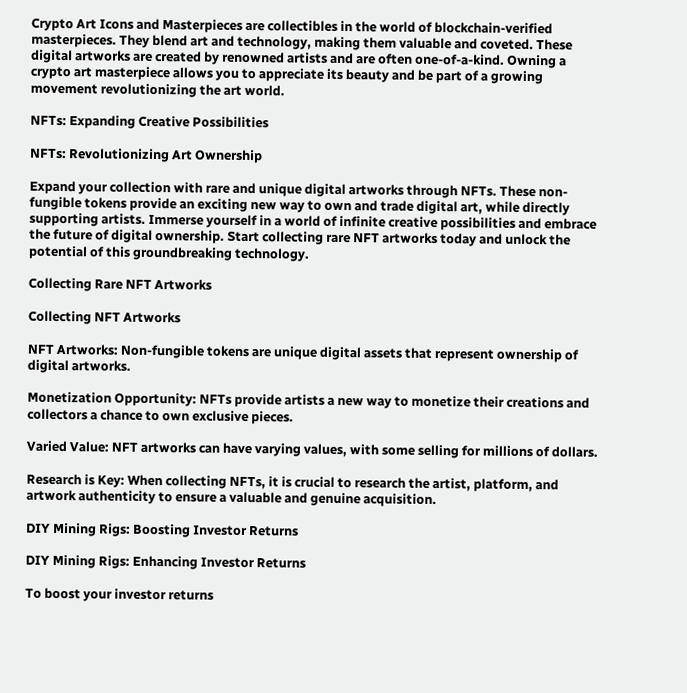Crypto Art Icons and Masterpieces are collectibles in the world of blockchain-verified masterpieces. They blend art and technology, making them valuable and coveted. These digital artworks are created by renowned artists and are often one-of-a-kind. Owning a crypto art masterpiece allows you to appreciate its beauty and be part of a growing movement revolutionizing the art world.

NFTs: Expanding Creative Possibilities

NFTs: Revolutionizing Art Ownership

Expand your collection with rare and unique digital artworks through NFTs. These non-fungible tokens provide an exciting new way to own and trade digital art, while directly supporting artists. Immerse yourself in a world of infinite creative possibilities and embrace the future of digital ownership. Start collecting rare NFT artworks today and unlock the potential of this groundbreaking technology.

Collecting Rare NFT Artworks

Collecting NFT Artworks

NFT Artworks: Non-fungible tokens are unique digital assets that represent ownership of digital artworks.

Monetization Opportunity: NFTs provide artists a new way to monetize their creations and collectors a chance to own exclusive pieces.

Varied Value: NFT artworks can have varying values, with some selling for millions of dollars.

Research is Key: When collecting NFTs, it is crucial to research the artist, platform, and artwork authenticity to ensure a valuable and genuine acquisition.

DIY Mining Rigs: Boosting Investor Returns

DIY Mining Rigs: Enhancing Investor Returns

To boost your investor returns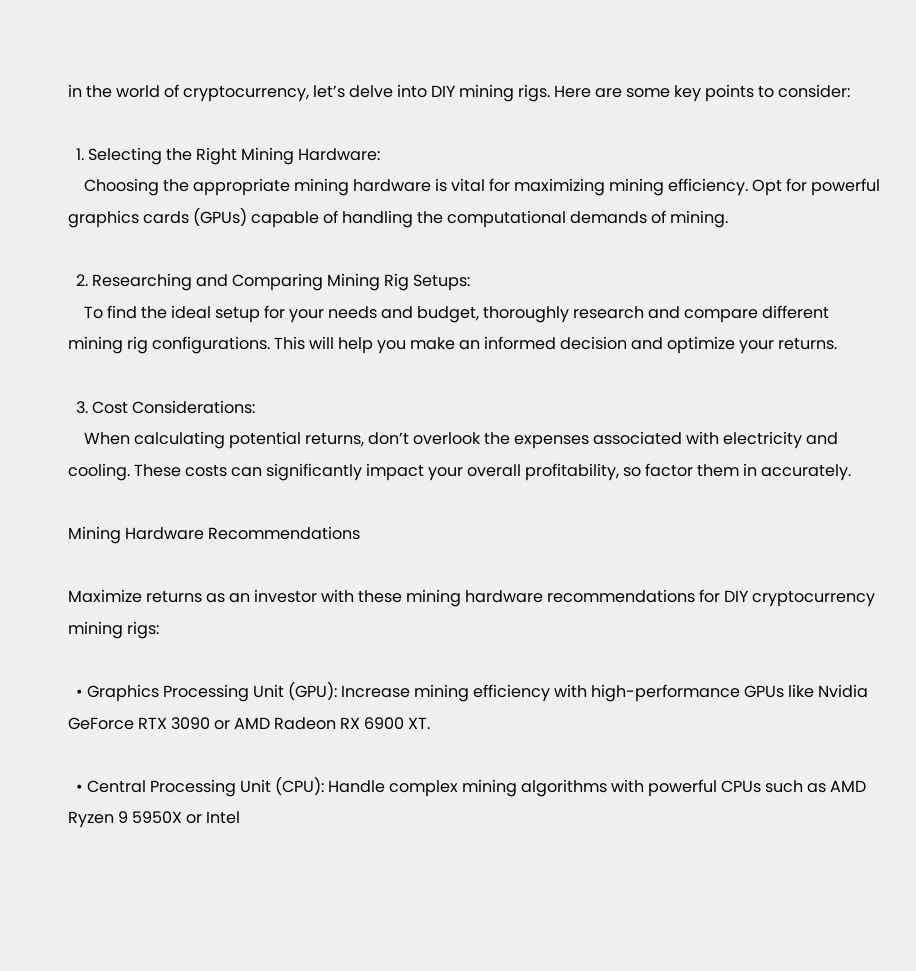in the world of cryptocurrency, let’s delve into DIY mining rigs. Here are some key points to consider:

  1. Selecting the Right Mining Hardware:
    Choosing the appropriate mining hardware is vital for maximizing mining efficiency. Opt for powerful graphics cards (GPUs) capable of handling the computational demands of mining.

  2. Researching and Comparing Mining Rig Setups:
    To find the ideal setup for your needs and budget, thoroughly research and compare different mining rig configurations. This will help you make an informed decision and optimize your returns.

  3. Cost Considerations:
    When calculating potential returns, don’t overlook the expenses associated with electricity and cooling. These costs can significantly impact your overall profitability, so factor them in accurately.

Mining Hardware Recommendations

Maximize returns as an investor with these mining hardware recommendations for DIY cryptocurrency mining rigs:

  • Graphics Processing Unit (GPU): Increase mining efficiency with high-performance GPUs like Nvidia GeForce RTX 3090 or AMD Radeon RX 6900 XT.

  • Central Processing Unit (CPU): Handle complex mining algorithms with powerful CPUs such as AMD Ryzen 9 5950X or Intel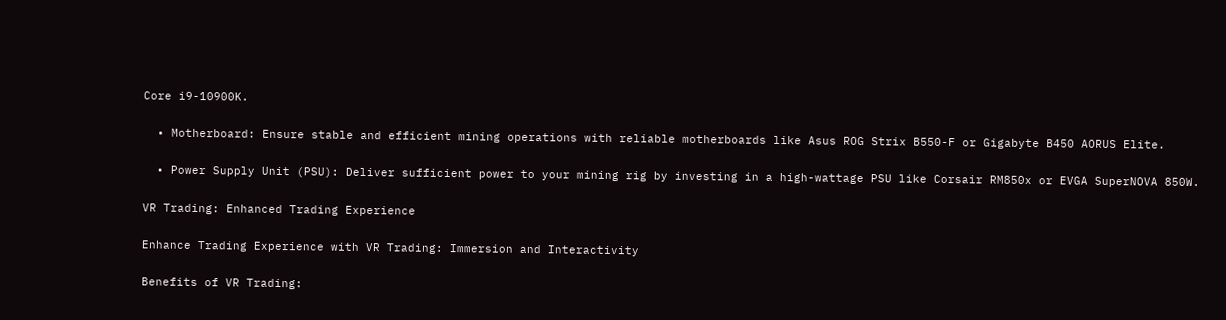Core i9-10900K.

  • Motherboard: Ensure stable and efficient mining operations with reliable motherboards like Asus ROG Strix B550-F or Gigabyte B450 AORUS Elite.

  • Power Supply Unit (PSU): Deliver sufficient power to your mining rig by investing in a high-wattage PSU like Corsair RM850x or EVGA SuperNOVA 850W.

VR Trading: Enhanced Trading Experience

Enhance Trading Experience with VR Trading: Immersion and Interactivity

Benefits of VR Trading: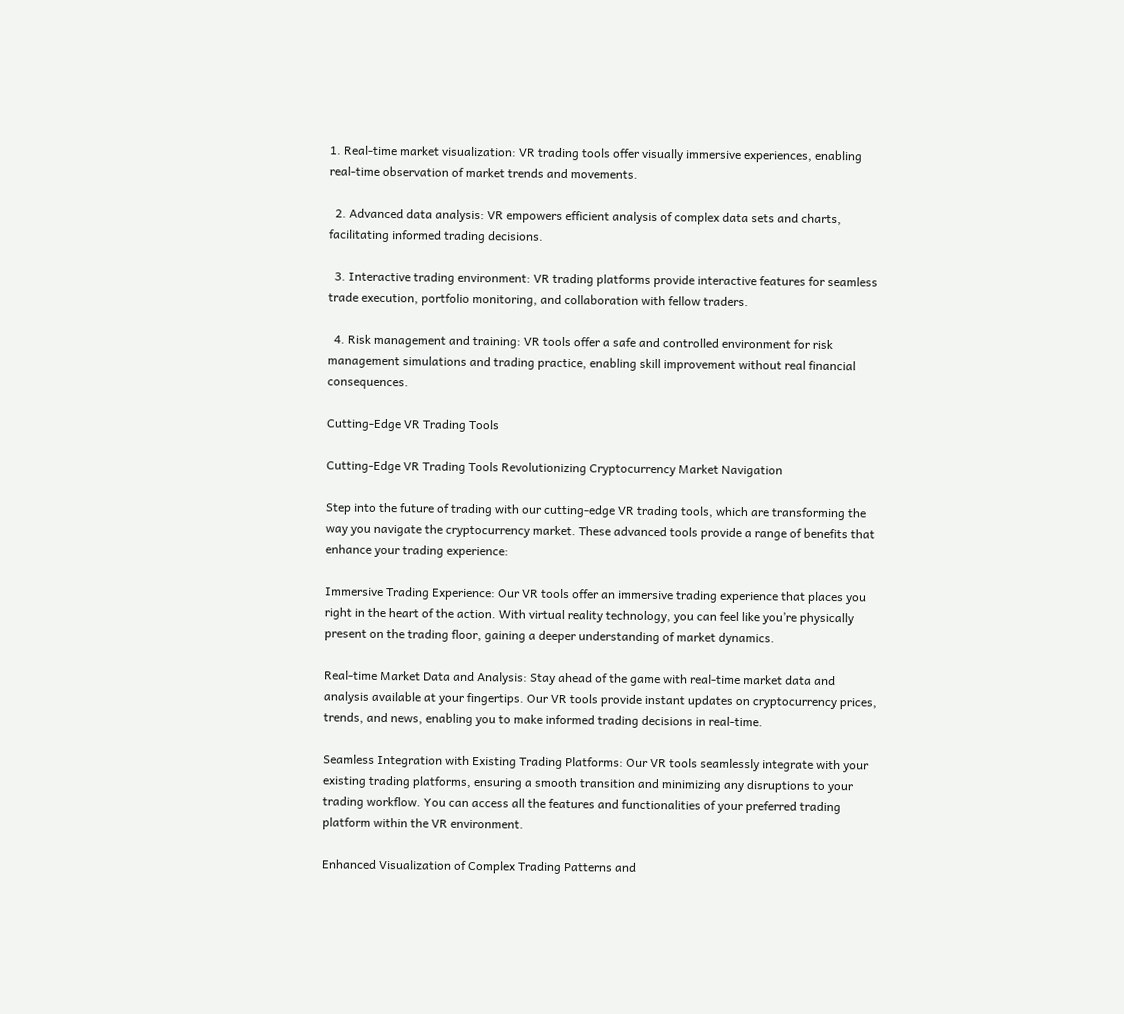1. Real-time market visualization: VR trading tools offer visually immersive experiences, enabling real-time observation of market trends and movements.

  2. Advanced data analysis: VR empowers efficient analysis of complex data sets and charts, facilitating informed trading decisions.

  3. Interactive trading environment: VR trading platforms provide interactive features for seamless trade execution, portfolio monitoring, and collaboration with fellow traders.

  4. Risk management and training: VR tools offer a safe and controlled environment for risk management simulations and trading practice, enabling skill improvement without real financial consequences.

Cutting-Edge VR Trading Tools

Cutting-Edge VR Trading Tools Revolutionizing Cryptocurrency Market Navigation

Step into the future of trading with our cutting-edge VR trading tools, which are transforming the way you navigate the cryptocurrency market. These advanced tools provide a range of benefits that enhance your trading experience:

Immersive Trading Experience: Our VR tools offer an immersive trading experience that places you right in the heart of the action. With virtual reality technology, you can feel like you’re physically present on the trading floor, gaining a deeper understanding of market dynamics.

Real-time Market Data and Analysis: Stay ahead of the game with real-time market data and analysis available at your fingertips. Our VR tools provide instant updates on cryptocurrency prices, trends, and news, enabling you to make informed trading decisions in real-time.

Seamless Integration with Existing Trading Platforms: Our VR tools seamlessly integrate with your existing trading platforms, ensuring a smooth transition and minimizing any disruptions to your trading workflow. You can access all the features and functionalities of your preferred trading platform within the VR environment.

Enhanced Visualization of Complex Trading Patterns and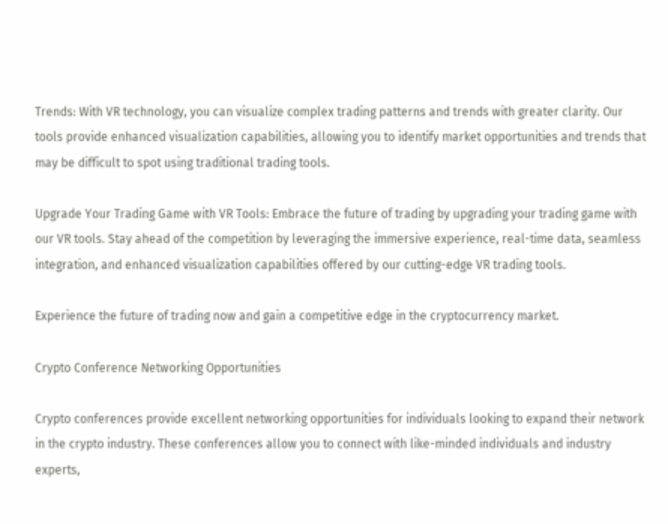Trends: With VR technology, you can visualize complex trading patterns and trends with greater clarity. Our tools provide enhanced visualization capabilities, allowing you to identify market opportunities and trends that may be difficult to spot using traditional trading tools.

Upgrade Your Trading Game with VR Tools: Embrace the future of trading by upgrading your trading game with our VR tools. Stay ahead of the competition by leveraging the immersive experience, real-time data, seamless integration, and enhanced visualization capabilities offered by our cutting-edge VR trading tools.

Experience the future of trading now and gain a competitive edge in the cryptocurrency market.

Crypto Conference Networking Opportunities

Crypto conferences provide excellent networking opportunities for individuals looking to expand their network in the crypto industry. These conferences allow you to connect with like-minded individuals and industry experts,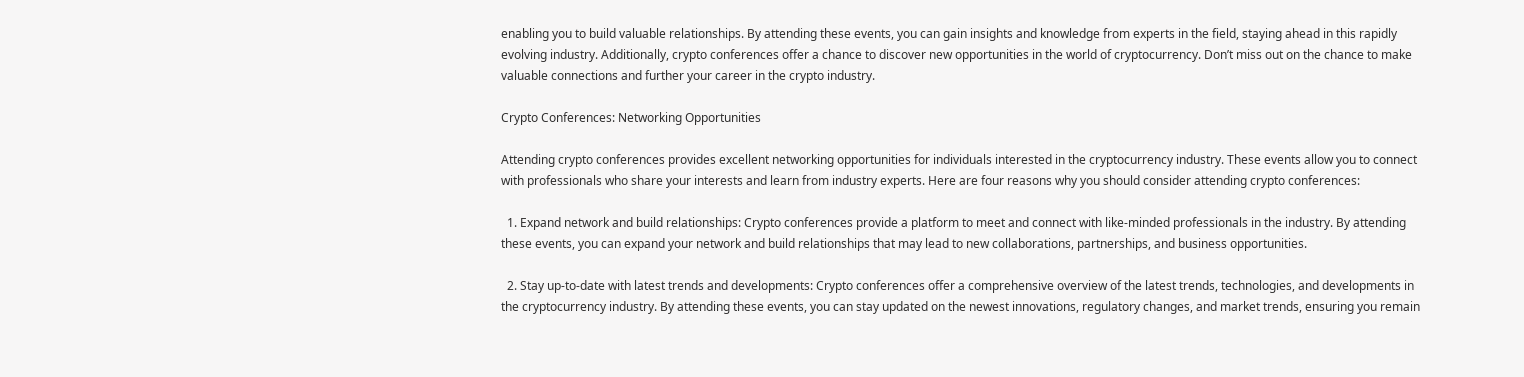enabling you to build valuable relationships. By attending these events, you can gain insights and knowledge from experts in the field, staying ahead in this rapidly evolving industry. Additionally, crypto conferences offer a chance to discover new opportunities in the world of cryptocurrency. Don’t miss out on the chance to make valuable connections and further your career in the crypto industry.

Crypto Conferences: Networking Opportunities

Attending crypto conferences provides excellent networking opportunities for individuals interested in the cryptocurrency industry. These events allow you to connect with professionals who share your interests and learn from industry experts. Here are four reasons why you should consider attending crypto conferences:

  1. Expand network and build relationships: Crypto conferences provide a platform to meet and connect with like-minded professionals in the industry. By attending these events, you can expand your network and build relationships that may lead to new collaborations, partnerships, and business opportunities.

  2. Stay up-to-date with latest trends and developments: Crypto conferences offer a comprehensive overview of the latest trends, technologies, and developments in the cryptocurrency industry. By attending these events, you can stay updated on the newest innovations, regulatory changes, and market trends, ensuring you remain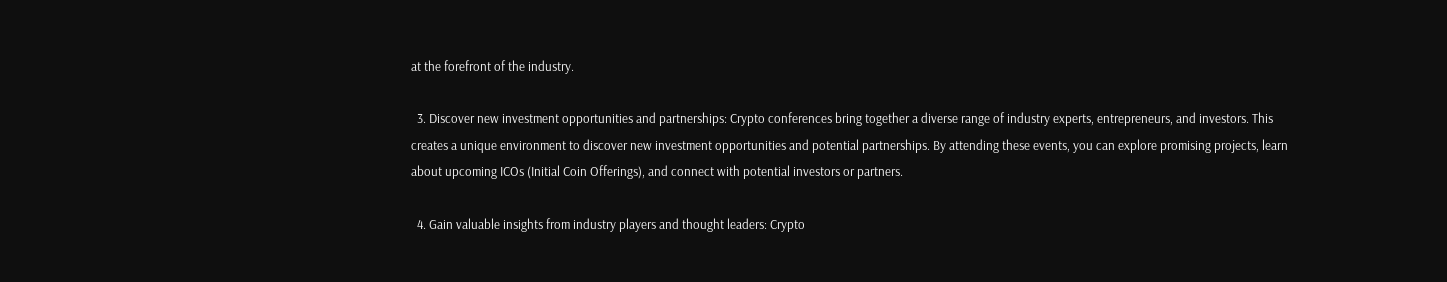at the forefront of the industry.

  3. Discover new investment opportunities and partnerships: Crypto conferences bring together a diverse range of industry experts, entrepreneurs, and investors. This creates a unique environment to discover new investment opportunities and potential partnerships. By attending these events, you can explore promising projects, learn about upcoming ICOs (Initial Coin Offerings), and connect with potential investors or partners.

  4. Gain valuable insights from industry players and thought leaders: Crypto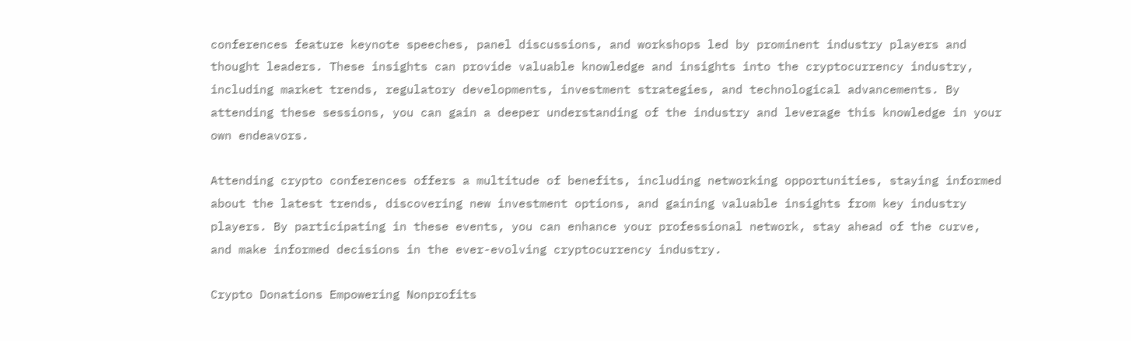conferences feature keynote speeches, panel discussions, and workshops led by prominent industry players and thought leaders. These insights can provide valuable knowledge and insights into the cryptocurrency industry, including market trends, regulatory developments, investment strategies, and technological advancements. By attending these sessions, you can gain a deeper understanding of the industry and leverage this knowledge in your own endeavors.

Attending crypto conferences offers a multitude of benefits, including networking opportunities, staying informed about the latest trends, discovering new investment options, and gaining valuable insights from key industry players. By participating in these events, you can enhance your professional network, stay ahead of the curve, and make informed decisions in the ever-evolving cryptocurrency industry.

Crypto Donations Empowering Nonprofits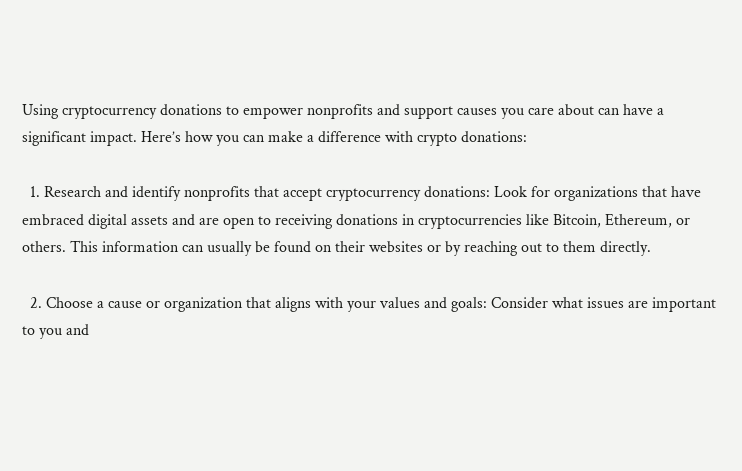Using cryptocurrency donations to empower nonprofits and support causes you care about can have a significant impact. Here’s how you can make a difference with crypto donations:

  1. Research and identify nonprofits that accept cryptocurrency donations: Look for organizations that have embraced digital assets and are open to receiving donations in cryptocurrencies like Bitcoin, Ethereum, or others. This information can usually be found on their websites or by reaching out to them directly.

  2. Choose a cause or organization that aligns with your values and goals: Consider what issues are important to you and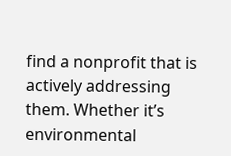find a nonprofit that is actively addressing them. Whether it’s environmental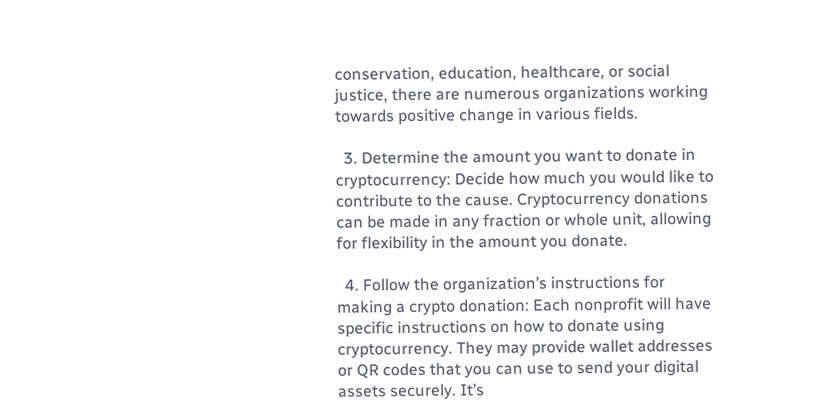conservation, education, healthcare, or social justice, there are numerous organizations working towards positive change in various fields.

  3. Determine the amount you want to donate in cryptocurrency: Decide how much you would like to contribute to the cause. Cryptocurrency donations can be made in any fraction or whole unit, allowing for flexibility in the amount you donate.

  4. Follow the organization’s instructions for making a crypto donation: Each nonprofit will have specific instructions on how to donate using cryptocurrency. They may provide wallet addresses or QR codes that you can use to send your digital assets securely. It’s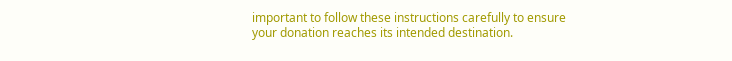important to follow these instructions carefully to ensure your donation reaches its intended destination.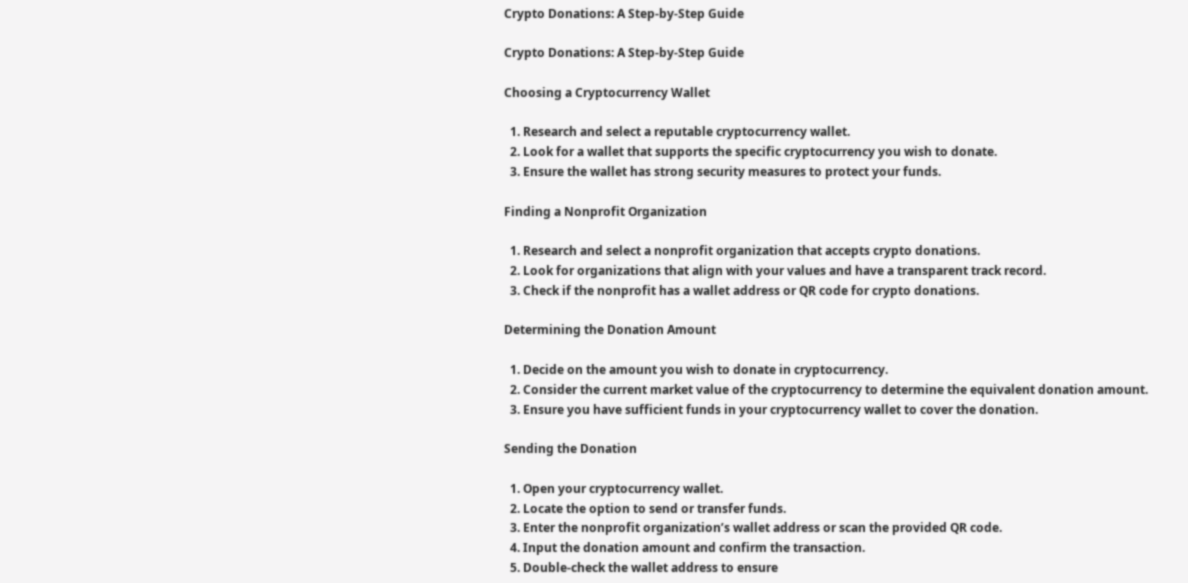Crypto Donations: A Step-by-Step Guide

Crypto Donations: A Step-by-Step Guide

Choosing a Cryptocurrency Wallet

  1. Research and select a reputable cryptocurrency wallet.
  2. Look for a wallet that supports the specific cryptocurrency you wish to donate.
  3. Ensure the wallet has strong security measures to protect your funds.

Finding a Nonprofit Organization

  1. Research and select a nonprofit organization that accepts crypto donations.
  2. Look for organizations that align with your values and have a transparent track record.
  3. Check if the nonprofit has a wallet address or QR code for crypto donations.

Determining the Donation Amount

  1. Decide on the amount you wish to donate in cryptocurrency.
  2. Consider the current market value of the cryptocurrency to determine the equivalent donation amount.
  3. Ensure you have sufficient funds in your cryptocurrency wallet to cover the donation.

Sending the Donation

  1. Open your cryptocurrency wallet.
  2. Locate the option to send or transfer funds.
  3. Enter the nonprofit organization’s wallet address or scan the provided QR code.
  4. Input the donation amount and confirm the transaction.
  5. Double-check the wallet address to ensure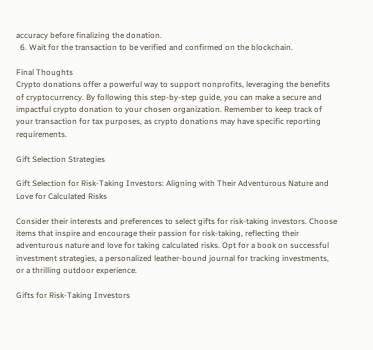accuracy before finalizing the donation.
  6. Wait for the transaction to be verified and confirmed on the blockchain.

Final Thoughts
Crypto donations offer a powerful way to support nonprofits, leveraging the benefits of cryptocurrency. By following this step-by-step guide, you can make a secure and impactful crypto donation to your chosen organization. Remember to keep track of your transaction for tax purposes, as crypto donations may have specific reporting requirements.

Gift Selection Strategies

Gift Selection for Risk-Taking Investors: Aligning with Their Adventurous Nature and Love for Calculated Risks

Consider their interests and preferences to select gifts for risk-taking investors. Choose items that inspire and encourage their passion for risk-taking, reflecting their adventurous nature and love for taking calculated risks. Opt for a book on successful investment strategies, a personalized leather-bound journal for tracking investments, or a thrilling outdoor experience.

Gifts for Risk-Taking Investors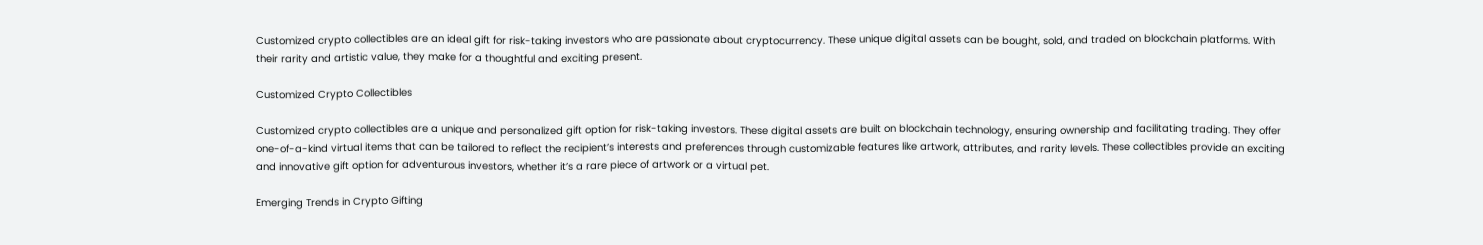Customized crypto collectibles are an ideal gift for risk-taking investors who are passionate about cryptocurrency. These unique digital assets can be bought, sold, and traded on blockchain platforms. With their rarity and artistic value, they make for a thoughtful and exciting present.

Customized Crypto Collectibles

Customized crypto collectibles are a unique and personalized gift option for risk-taking investors. These digital assets are built on blockchain technology, ensuring ownership and facilitating trading. They offer one-of-a-kind virtual items that can be tailored to reflect the recipient’s interests and preferences through customizable features like artwork, attributes, and rarity levels. These collectibles provide an exciting and innovative gift option for adventurous investors, whether it’s a rare piece of artwork or a virtual pet.

Emerging Trends in Crypto Gifting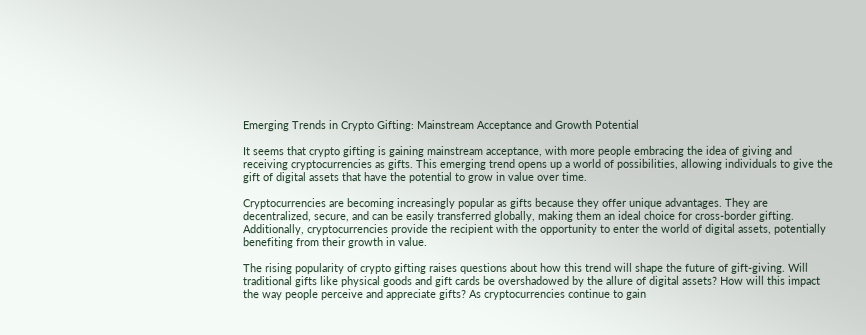Emerging Trends in Crypto Gifting: Mainstream Acceptance and Growth Potential

It seems that crypto gifting is gaining mainstream acceptance, with more people embracing the idea of giving and receiving cryptocurrencies as gifts. This emerging trend opens up a world of possibilities, allowing individuals to give the gift of digital assets that have the potential to grow in value over time.

Cryptocurrencies are becoming increasingly popular as gifts because they offer unique advantages. They are decentralized, secure, and can be easily transferred globally, making them an ideal choice for cross-border gifting. Additionally, cryptocurrencies provide the recipient with the opportunity to enter the world of digital assets, potentially benefiting from their growth in value.

The rising popularity of crypto gifting raises questions about how this trend will shape the future of gift-giving. Will traditional gifts like physical goods and gift cards be overshadowed by the allure of digital assets? How will this impact the way people perceive and appreciate gifts? As cryptocurrencies continue to gain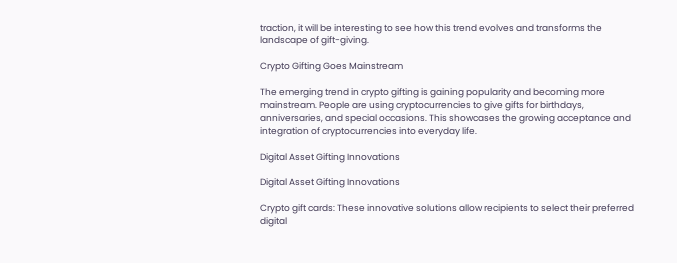traction, it will be interesting to see how this trend evolves and transforms the landscape of gift-giving.

Crypto Gifting Goes Mainstream

The emerging trend in crypto gifting is gaining popularity and becoming more mainstream. People are using cryptocurrencies to give gifts for birthdays, anniversaries, and special occasions. This showcases the growing acceptance and integration of cryptocurrencies into everyday life.

Digital Asset Gifting Innovations

Digital Asset Gifting Innovations

Crypto gift cards: These innovative solutions allow recipients to select their preferred digital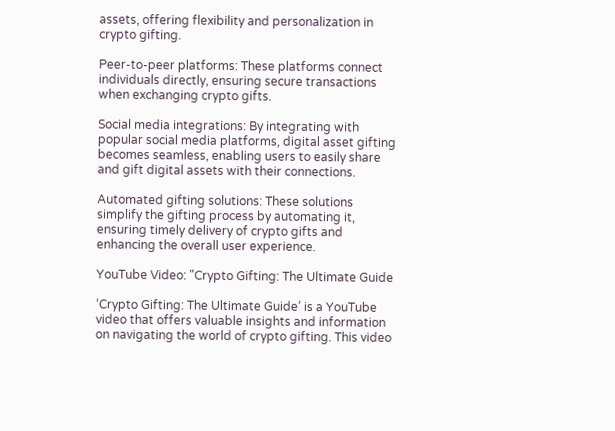assets, offering flexibility and personalization in crypto gifting.

Peer-to-peer platforms: These platforms connect individuals directly, ensuring secure transactions when exchanging crypto gifts.

Social media integrations: By integrating with popular social media platforms, digital asset gifting becomes seamless, enabling users to easily share and gift digital assets with their connections.

Automated gifting solutions: These solutions simplify the gifting process by automating it, ensuring timely delivery of crypto gifts and enhancing the overall user experience.

YouTube Video: "Crypto Gifting: The Ultimate Guide

‘Crypto Gifting: The Ultimate Guide’ is a YouTube video that offers valuable insights and information on navigating the world of crypto gifting. This video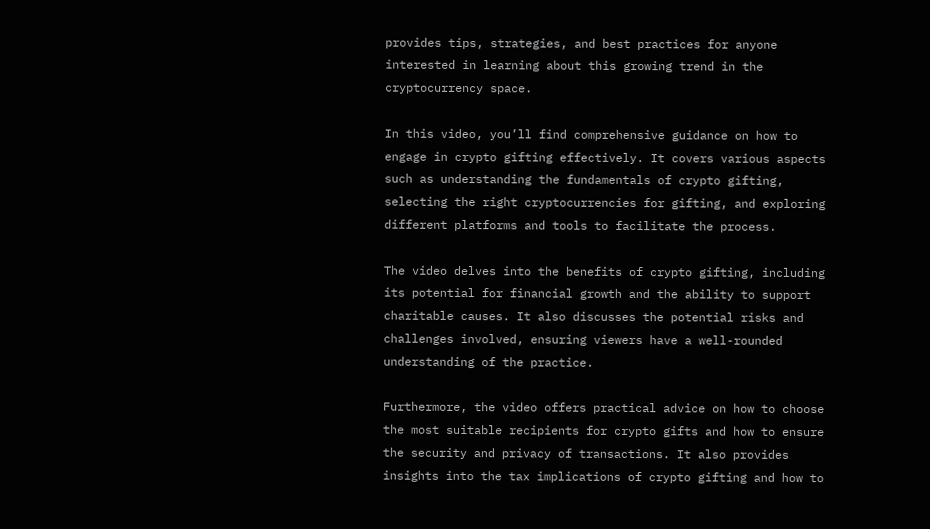provides tips, strategies, and best practices for anyone interested in learning about this growing trend in the cryptocurrency space.

In this video, you’ll find comprehensive guidance on how to engage in crypto gifting effectively. It covers various aspects such as understanding the fundamentals of crypto gifting, selecting the right cryptocurrencies for gifting, and exploring different platforms and tools to facilitate the process.

The video delves into the benefits of crypto gifting, including its potential for financial growth and the ability to support charitable causes. It also discusses the potential risks and challenges involved, ensuring viewers have a well-rounded understanding of the practice.

Furthermore, the video offers practical advice on how to choose the most suitable recipients for crypto gifts and how to ensure the security and privacy of transactions. It also provides insights into the tax implications of crypto gifting and how to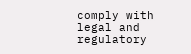comply with legal and regulatory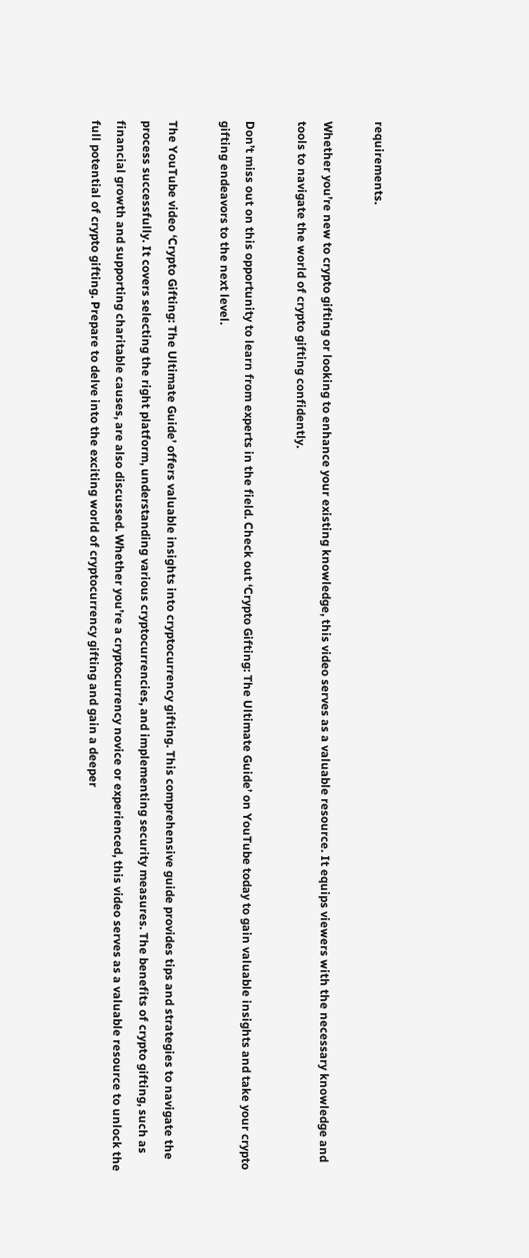requirements.

Whether you’re new to crypto gifting or looking to enhance your existing knowledge, this video serves as a valuable resource. It equips viewers with the necessary knowledge and tools to navigate the world of crypto gifting confidently.

Don’t miss out on this opportunity to learn from experts in the field. Check out ‘Crypto Gifting: The Ultimate Guide’ on YouTube today to gain valuable insights and take your crypto gifting endeavors to the next level.

The YouTube video ‘Crypto Gifting: The Ultimate Guide’ offers valuable insights into cryptocurrency gifting. This comprehensive guide provides tips and strategies to navigate the process successfully. It covers selecting the right platform, understanding various cryptocurrencies, and implementing security measures. The benefits of crypto gifting, such as financial growth and supporting charitable causes, are also discussed. Whether you’re a cryptocurrency novice or experienced, this video serves as a valuable resource to unlock the full potential of crypto gifting. Prepare to delve into the exciting world of cryptocurrency gifting and gain a deeper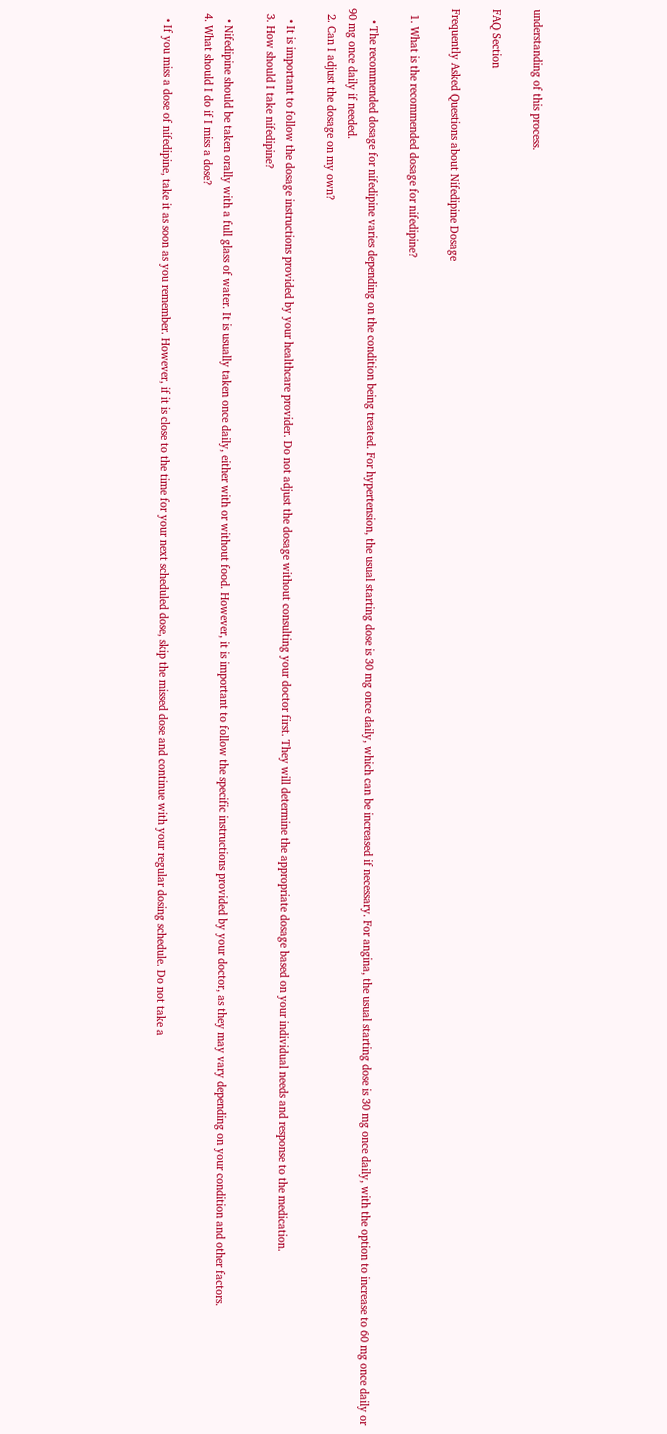understanding of this process.

FAQ Section

Frequently Asked Questions about Nifedipine Dosage

  1. What is the recommended dosage for nifedipine?

    • The recommended dosage for nifedipine varies depending on the condition being treated. For hypertension, the usual starting dose is 30 mg once daily, which can be increased if necessary. For angina, the usual starting dose is 30 mg once daily, with the option to increase to 60 mg once daily or 90 mg once daily if needed.
  2. Can I adjust the dosage on my own?

    • It is important to follow the dosage instructions provided by your healthcare provider. Do not adjust the dosage without consulting your doctor first. They will determine the appropriate dosage based on your individual needs and response to the medication.
  3. How should I take nifedipine?

    • Nifedipine should be taken orally with a full glass of water. It is usually taken once daily, either with or without food. However, it is important to follow the specific instructions provided by your doctor, as they may vary depending on your condition and other factors.
  4. What should I do if I miss a dose?

    • If you miss a dose of nifedipine, take it as soon as you remember. However, if it is close to the time for your next scheduled dose, skip the missed dose and continue with your regular dosing schedule. Do not take a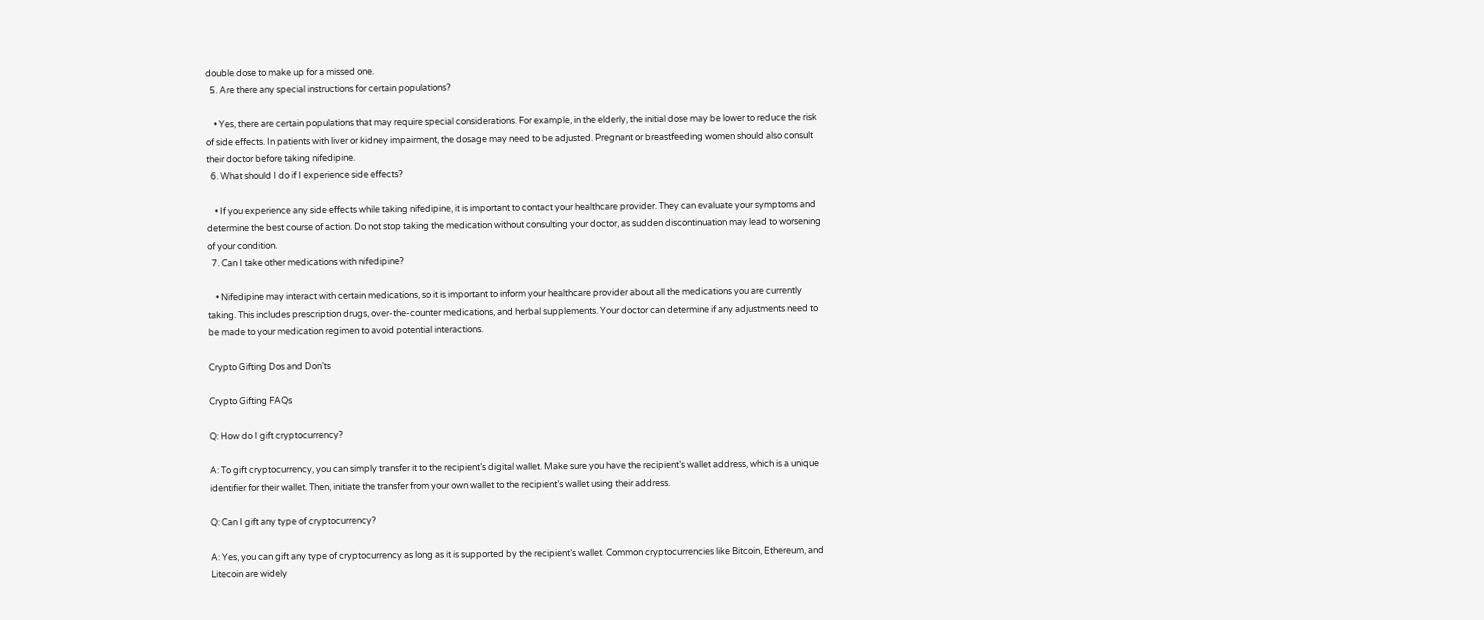double dose to make up for a missed one.
  5. Are there any special instructions for certain populations?

    • Yes, there are certain populations that may require special considerations. For example, in the elderly, the initial dose may be lower to reduce the risk of side effects. In patients with liver or kidney impairment, the dosage may need to be adjusted. Pregnant or breastfeeding women should also consult their doctor before taking nifedipine.
  6. What should I do if I experience side effects?

    • If you experience any side effects while taking nifedipine, it is important to contact your healthcare provider. They can evaluate your symptoms and determine the best course of action. Do not stop taking the medication without consulting your doctor, as sudden discontinuation may lead to worsening of your condition.
  7. Can I take other medications with nifedipine?

    • Nifedipine may interact with certain medications, so it is important to inform your healthcare provider about all the medications you are currently taking. This includes prescription drugs, over-the-counter medications, and herbal supplements. Your doctor can determine if any adjustments need to be made to your medication regimen to avoid potential interactions.

Crypto Gifting Dos and Don’ts

Crypto Gifting FAQs

Q: How do I gift cryptocurrency?

A: To gift cryptocurrency, you can simply transfer it to the recipient’s digital wallet. Make sure you have the recipient’s wallet address, which is a unique identifier for their wallet. Then, initiate the transfer from your own wallet to the recipient’s wallet using their address.

Q: Can I gift any type of cryptocurrency?

A: Yes, you can gift any type of cryptocurrency as long as it is supported by the recipient’s wallet. Common cryptocurrencies like Bitcoin, Ethereum, and Litecoin are widely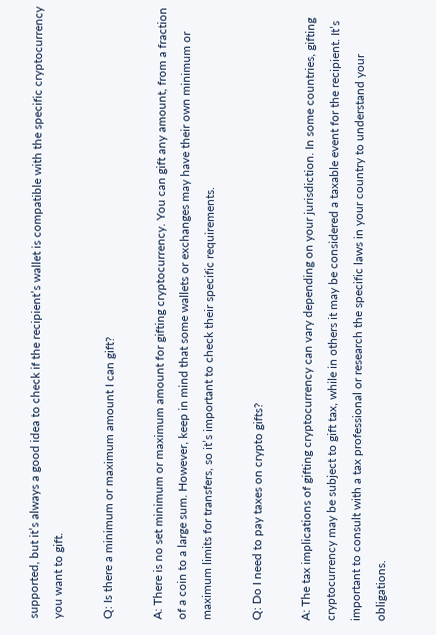supported, but it’s always a good idea to check if the recipient’s wallet is compatible with the specific cryptocurrency you want to gift.

Q: Is there a minimum or maximum amount I can gift?

A: There is no set minimum or maximum amount for gifting cryptocurrency. You can gift any amount, from a fraction of a coin to a large sum. However, keep in mind that some wallets or exchanges may have their own minimum or maximum limits for transfers, so it’s important to check their specific requirements.

Q: Do I need to pay taxes on crypto gifts?

A: The tax implications of gifting cryptocurrency can vary depending on your jurisdiction. In some countries, gifting cryptocurrency may be subject to gift tax, while in others it may be considered a taxable event for the recipient. It’s important to consult with a tax professional or research the specific laws in your country to understand your obligations.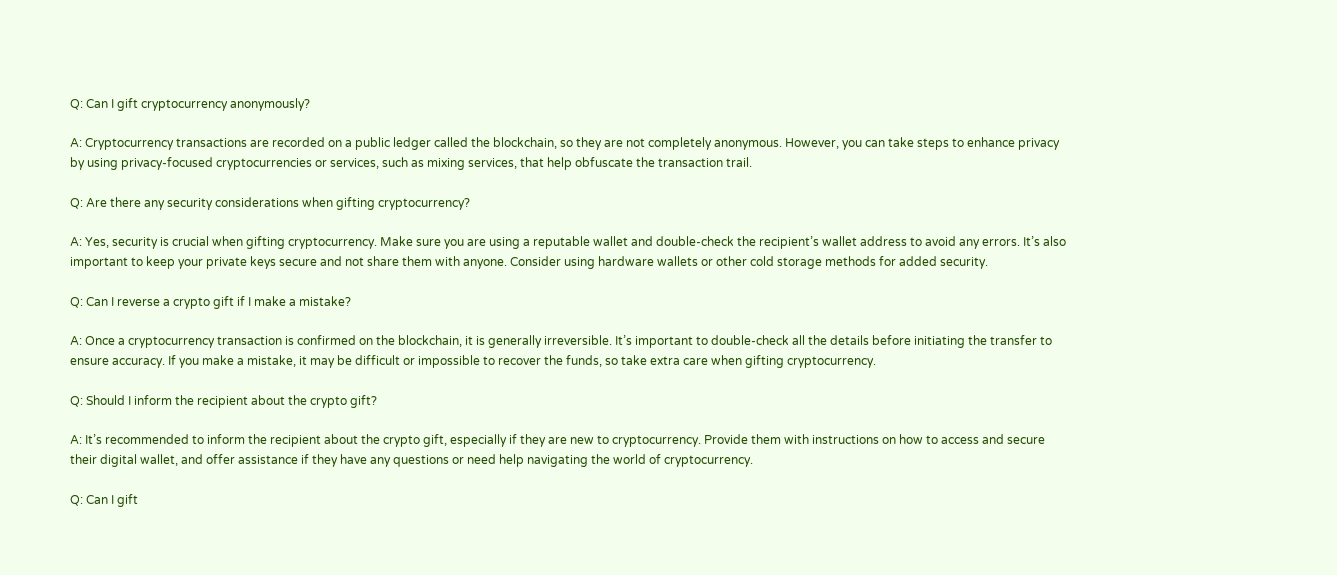Q: Can I gift cryptocurrency anonymously?

A: Cryptocurrency transactions are recorded on a public ledger called the blockchain, so they are not completely anonymous. However, you can take steps to enhance privacy by using privacy-focused cryptocurrencies or services, such as mixing services, that help obfuscate the transaction trail.

Q: Are there any security considerations when gifting cryptocurrency?

A: Yes, security is crucial when gifting cryptocurrency. Make sure you are using a reputable wallet and double-check the recipient’s wallet address to avoid any errors. It’s also important to keep your private keys secure and not share them with anyone. Consider using hardware wallets or other cold storage methods for added security.

Q: Can I reverse a crypto gift if I make a mistake?

A: Once a cryptocurrency transaction is confirmed on the blockchain, it is generally irreversible. It’s important to double-check all the details before initiating the transfer to ensure accuracy. If you make a mistake, it may be difficult or impossible to recover the funds, so take extra care when gifting cryptocurrency.

Q: Should I inform the recipient about the crypto gift?

A: It’s recommended to inform the recipient about the crypto gift, especially if they are new to cryptocurrency. Provide them with instructions on how to access and secure their digital wallet, and offer assistance if they have any questions or need help navigating the world of cryptocurrency.

Q: Can I gift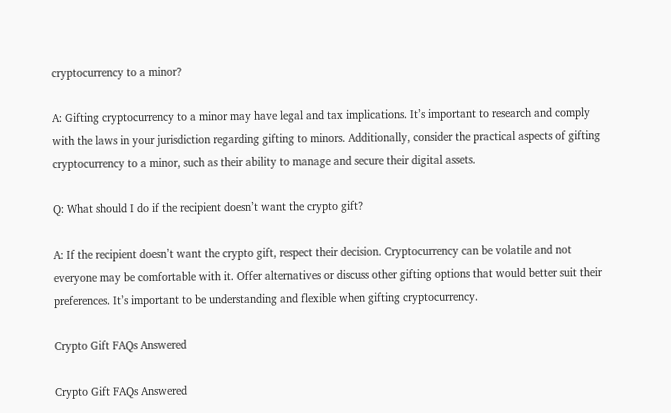cryptocurrency to a minor?

A: Gifting cryptocurrency to a minor may have legal and tax implications. It’s important to research and comply with the laws in your jurisdiction regarding gifting to minors. Additionally, consider the practical aspects of gifting cryptocurrency to a minor, such as their ability to manage and secure their digital assets.

Q: What should I do if the recipient doesn’t want the crypto gift?

A: If the recipient doesn’t want the crypto gift, respect their decision. Cryptocurrency can be volatile and not everyone may be comfortable with it. Offer alternatives or discuss other gifting options that would better suit their preferences. It’s important to be understanding and flexible when gifting cryptocurrency.

Crypto Gift FAQs Answered

Crypto Gift FAQs Answered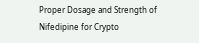Proper Dosage and Strength of Nifedipine for Crypto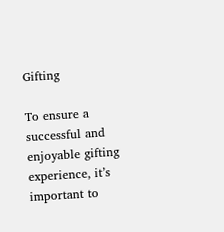Gifting

To ensure a successful and enjoyable gifting experience, it’s important to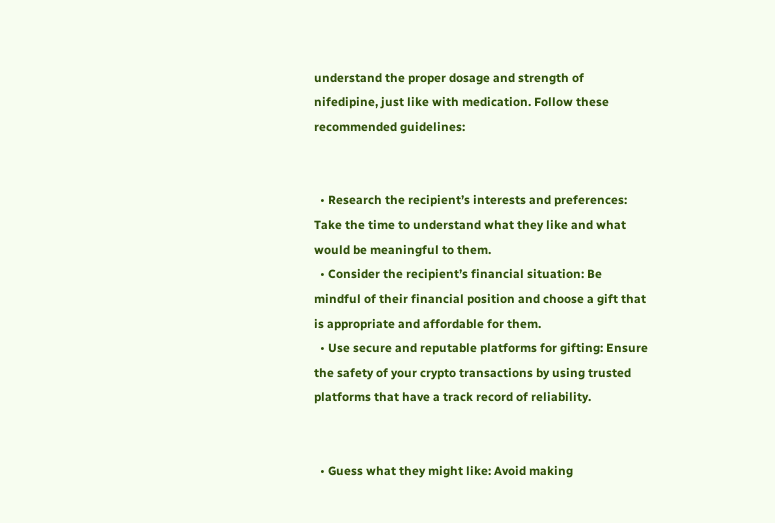understand the proper dosage and strength of nifedipine, just like with medication. Follow these recommended guidelines:


  • Research the recipient’s interests and preferences: Take the time to understand what they like and what would be meaningful to them.
  • Consider the recipient’s financial situation: Be mindful of their financial position and choose a gift that is appropriate and affordable for them.
  • Use secure and reputable platforms for gifting: Ensure the safety of your crypto transactions by using trusted platforms that have a track record of reliability.


  • Guess what they might like: Avoid making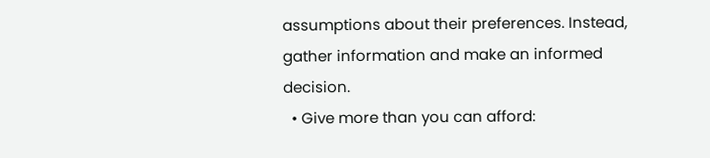assumptions about their preferences. Instead, gather information and make an informed decision.
  • Give more than you can afford: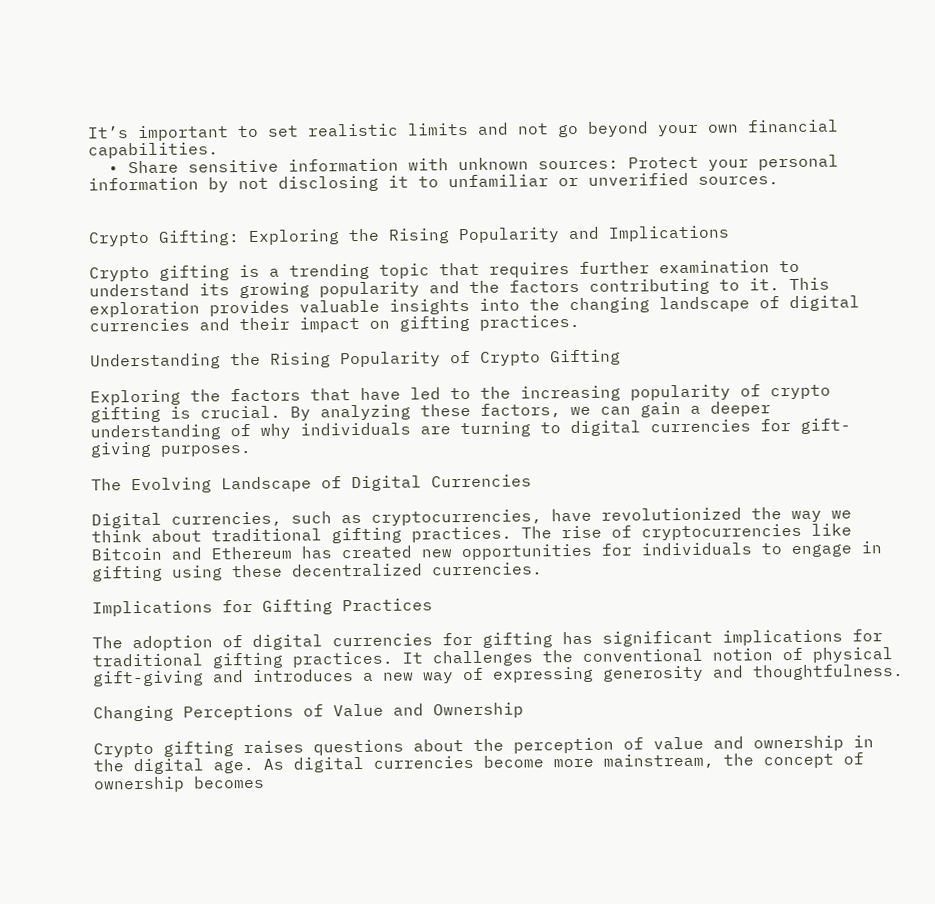It’s important to set realistic limits and not go beyond your own financial capabilities.
  • Share sensitive information with unknown sources: Protect your personal information by not disclosing it to unfamiliar or unverified sources.


Crypto Gifting: Exploring the Rising Popularity and Implications

Crypto gifting is a trending topic that requires further examination to understand its growing popularity and the factors contributing to it. This exploration provides valuable insights into the changing landscape of digital currencies and their impact on gifting practices.

Understanding the Rising Popularity of Crypto Gifting

Exploring the factors that have led to the increasing popularity of crypto gifting is crucial. By analyzing these factors, we can gain a deeper understanding of why individuals are turning to digital currencies for gift-giving purposes.

The Evolving Landscape of Digital Currencies

Digital currencies, such as cryptocurrencies, have revolutionized the way we think about traditional gifting practices. The rise of cryptocurrencies like Bitcoin and Ethereum has created new opportunities for individuals to engage in gifting using these decentralized currencies.

Implications for Gifting Practices

The adoption of digital currencies for gifting has significant implications for traditional gifting practices. It challenges the conventional notion of physical gift-giving and introduces a new way of expressing generosity and thoughtfulness.

Changing Perceptions of Value and Ownership

Crypto gifting raises questions about the perception of value and ownership in the digital age. As digital currencies become more mainstream, the concept of ownership becomes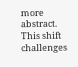more abstract. This shift challenges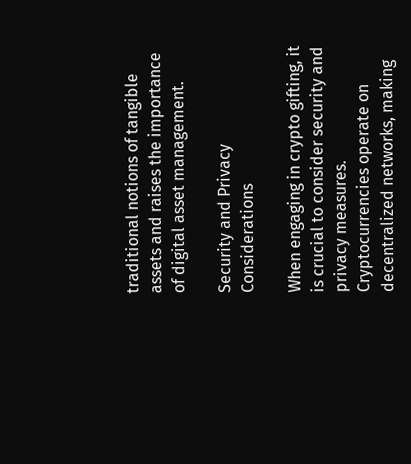traditional notions of tangible assets and raises the importance of digital asset management.

Security and Privacy Considerations

When engaging in crypto gifting, it is crucial to consider security and privacy measures. Cryptocurrencies operate on decentralized networks, making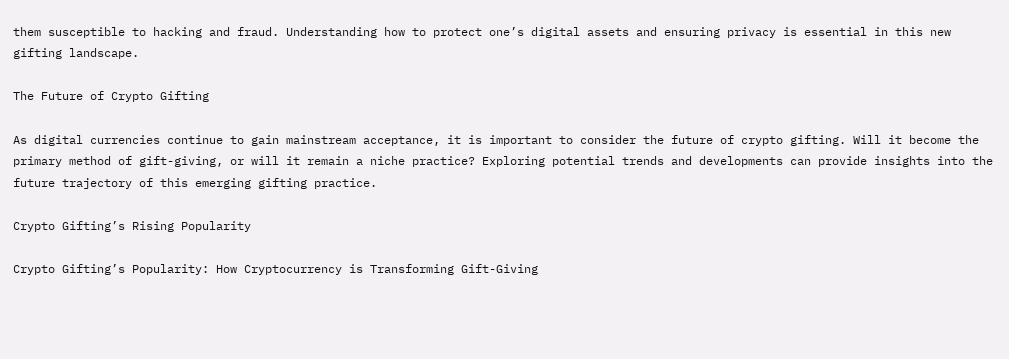them susceptible to hacking and fraud. Understanding how to protect one’s digital assets and ensuring privacy is essential in this new gifting landscape.

The Future of Crypto Gifting

As digital currencies continue to gain mainstream acceptance, it is important to consider the future of crypto gifting. Will it become the primary method of gift-giving, or will it remain a niche practice? Exploring potential trends and developments can provide insights into the future trajectory of this emerging gifting practice.

Crypto Gifting’s Rising Popularity

Crypto Gifting’s Popularity: How Cryptocurrency is Transforming Gift-Giving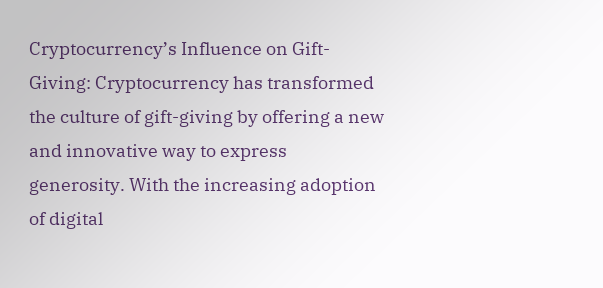Cryptocurrency’s Influence on Gift-Giving: Cryptocurrency has transformed the culture of gift-giving by offering a new and innovative way to express generosity. With the increasing adoption of digital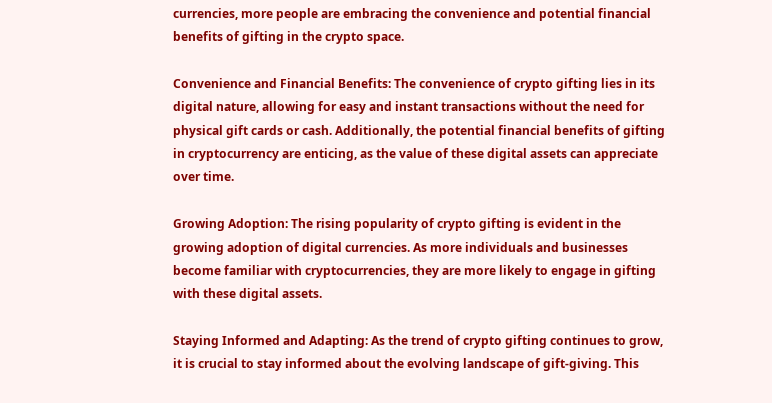currencies, more people are embracing the convenience and potential financial benefits of gifting in the crypto space.

Convenience and Financial Benefits: The convenience of crypto gifting lies in its digital nature, allowing for easy and instant transactions without the need for physical gift cards or cash. Additionally, the potential financial benefits of gifting in cryptocurrency are enticing, as the value of these digital assets can appreciate over time.

Growing Adoption: The rising popularity of crypto gifting is evident in the growing adoption of digital currencies. As more individuals and businesses become familiar with cryptocurrencies, they are more likely to engage in gifting with these digital assets.

Staying Informed and Adapting: As the trend of crypto gifting continues to grow, it is crucial to stay informed about the evolving landscape of gift-giving. This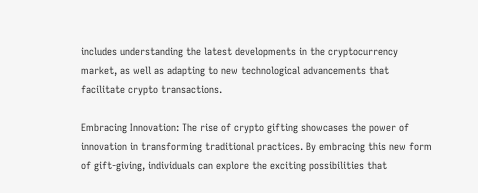includes understanding the latest developments in the cryptocurrency market, as well as adapting to new technological advancements that facilitate crypto transactions.

Embracing Innovation: The rise of crypto gifting showcases the power of innovation in transforming traditional practices. By embracing this new form of gift-giving, individuals can explore the exciting possibilities that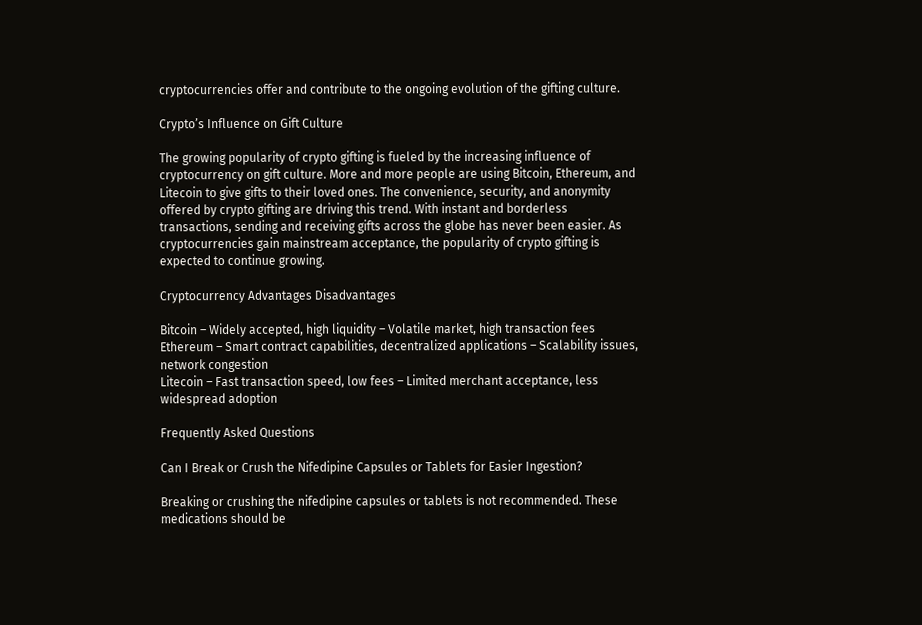cryptocurrencies offer and contribute to the ongoing evolution of the gifting culture.

Crypto’s Influence on Gift Culture

The growing popularity of crypto gifting is fueled by the increasing influence of cryptocurrency on gift culture. More and more people are using Bitcoin, Ethereum, and Litecoin to give gifts to their loved ones. The convenience, security, and anonymity offered by crypto gifting are driving this trend. With instant and borderless transactions, sending and receiving gifts across the globe has never been easier. As cryptocurrencies gain mainstream acceptance, the popularity of crypto gifting is expected to continue growing.

Cryptocurrency Advantages Disadvantages

Bitcoin – Widely accepted, high liquidity – Volatile market, high transaction fees
Ethereum – Smart contract capabilities, decentralized applications – Scalability issues, network congestion
Litecoin – Fast transaction speed, low fees – Limited merchant acceptance, less widespread adoption

Frequently Asked Questions

Can I Break or Crush the Nifedipine Capsules or Tablets for Easier Ingestion?

Breaking or crushing the nifedipine capsules or tablets is not recommended. These medications should be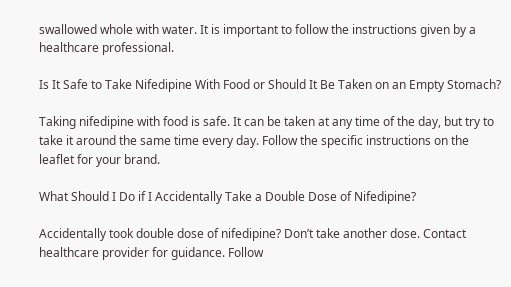swallowed whole with water. It is important to follow the instructions given by a healthcare professional.

Is It Safe to Take Nifedipine With Food or Should It Be Taken on an Empty Stomach?

Taking nifedipine with food is safe. It can be taken at any time of the day, but try to take it around the same time every day. Follow the specific instructions on the leaflet for your brand.

What Should I Do if I Accidentally Take a Double Dose of Nifedipine?

Accidentally took double dose of nifedipine? Don’t take another dose. Contact healthcare provider for guidance. Follow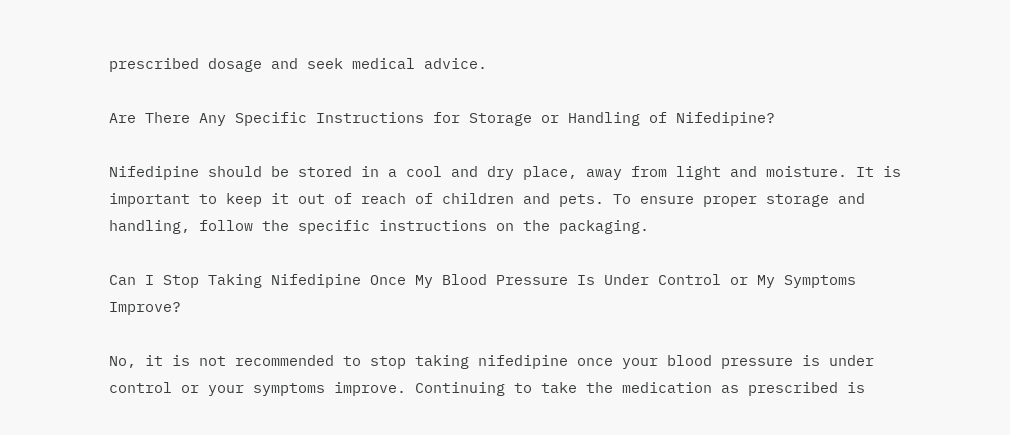prescribed dosage and seek medical advice.

Are There Any Specific Instructions for Storage or Handling of Nifedipine?

Nifedipine should be stored in a cool and dry place, away from light and moisture. It is important to keep it out of reach of children and pets. To ensure proper storage and handling, follow the specific instructions on the packaging.

Can I Stop Taking Nifedipine Once My Blood Pressure Is Under Control or My Symptoms Improve?

No, it is not recommended to stop taking nifedipine once your blood pressure is under control or your symptoms improve. Continuing to take the medication as prescribed is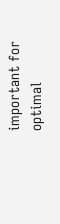important for optimal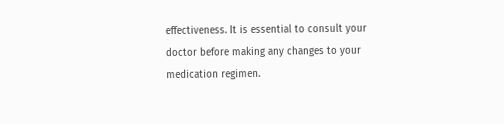effectiveness. It is essential to consult your doctor before making any changes to your medication regimen.